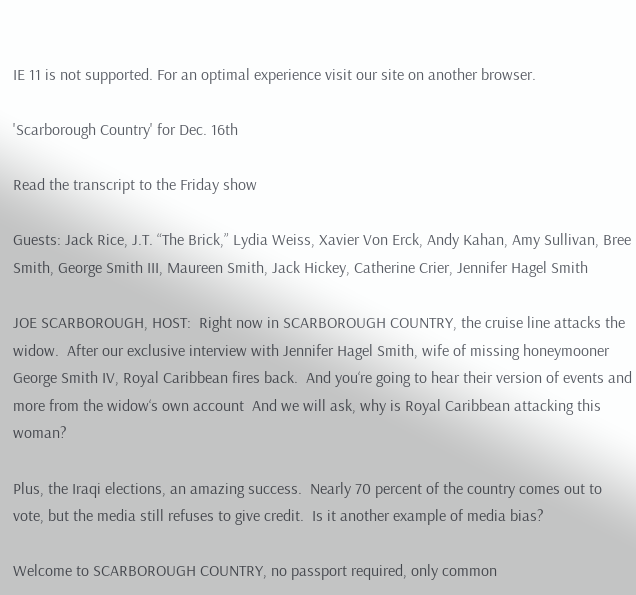IE 11 is not supported. For an optimal experience visit our site on another browser.

'Scarborough Country' for Dec. 16th

Read the transcript to the Friday show

Guests: Jack Rice, J.T. “The Brick,” Lydia Weiss, Xavier Von Erck, Andy Kahan, Amy Sullivan, Bree Smith, George Smith III, Maureen Smith, Jack Hickey, Catherine Crier, Jennifer Hagel Smith

JOE SCARBOROUGH, HOST:  Right now in SCARBOROUGH COUNTRY, the cruise line attacks the widow.  After our exclusive interview with Jennifer Hagel Smith, wife of missing honeymooner George Smith IV, Royal Caribbean fires back.  And you‘re going to hear their version of events and more from the widow‘s own account  And we will ask, why is Royal Caribbean attacking this woman?

Plus, the Iraqi elections, an amazing success.  Nearly 70 percent of the country comes out to vote, but the media still refuses to give credit.  Is it another example of media bias?

Welcome to SCARBOROUGH COUNTRY, no passport required, only common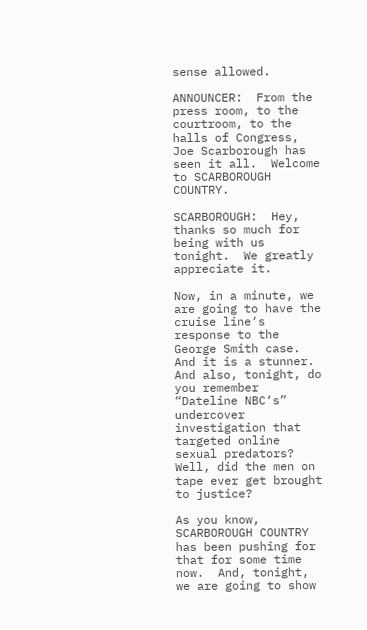sense allowed.

ANNOUNCER:  From the press room, to the courtroom, to the halls of Congress, Joe Scarborough has seen it all.  Welcome to SCARBOROUGH COUNTRY.

SCARBOROUGH:  Hey, thanks so much for being with us tonight.  We greatly appreciate it.

Now, in a minute, we are going to have the cruise line‘s response to the George Smith case.  And it is a stunner.  And also, tonight, do you remember “Dateline NBC‘s” undercover investigation that targeted online sexual predators?  Well, did the men on tape ever get brought to justice?

As you know, SCARBOROUGH COUNTRY has been pushing for that for some time now.  And, tonight, we are going to show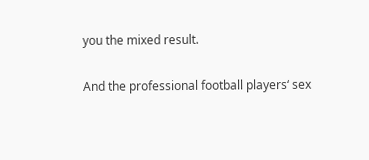you the mixed result.

And the professional football players‘ sex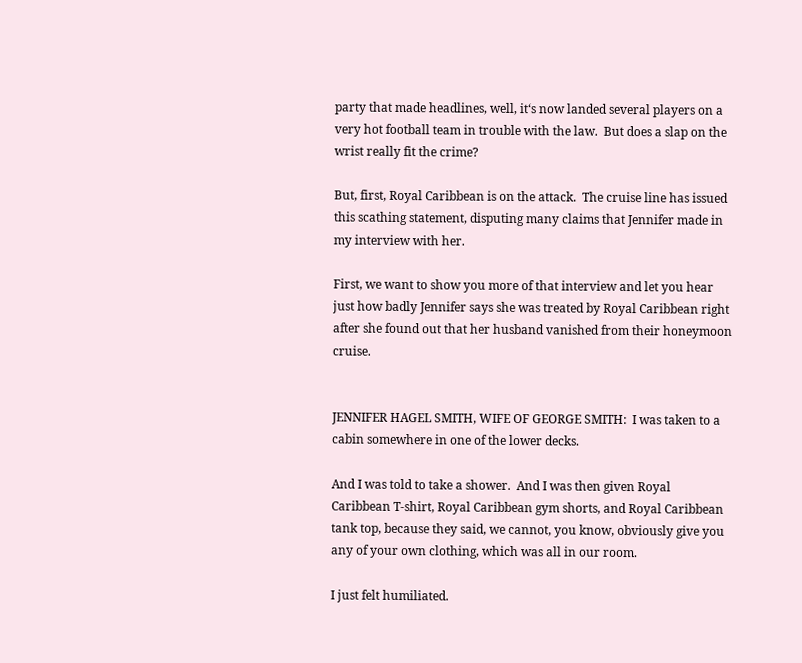party that made headlines, well, it‘s now landed several players on a very hot football team in trouble with the law.  But does a slap on the wrist really fit the crime?

But, first, Royal Caribbean is on the attack.  The cruise line has issued this scathing statement, disputing many claims that Jennifer made in my interview with her.

First, we want to show you more of that interview and let you hear just how badly Jennifer says she was treated by Royal Caribbean right after she found out that her husband vanished from their honeymoon cruise.


JENNIFER HAGEL SMITH, WIFE OF GEORGE SMITH:  I was taken to a cabin somewhere in one of the lower decks.

And I was told to take a shower.  And I was then given Royal Caribbean T-shirt, Royal Caribbean gym shorts, and Royal Caribbean tank top, because they said, we cannot, you know, obviously give you any of your own clothing, which was all in our room.

I just felt humiliated.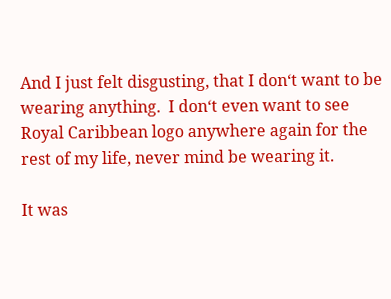And I just felt disgusting, that I don‘t want to be wearing anything.  I don‘t even want to see Royal Caribbean logo anywhere again for the rest of my life, never mind be wearing it.

It was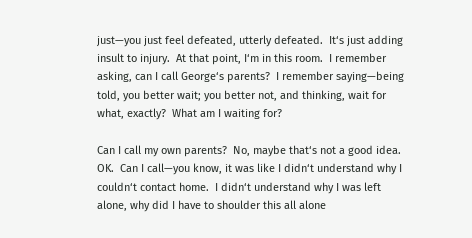just—you just feel defeated, utterly defeated.  It‘s just adding insult to injury.  At that point, I‘m in this room.  I remember asking, can I call George‘s parents?  I remember saying—being told, you better wait; you better not, and thinking, wait for what, exactly?  What am I waiting for?

Can I call my own parents?  No, maybe that‘s not a good idea.  OK.  Can I call—you know, it was like I didn‘t understand why I couldn‘t contact home.  I didn‘t understand why I was left alone, why did I have to shoulder this all alone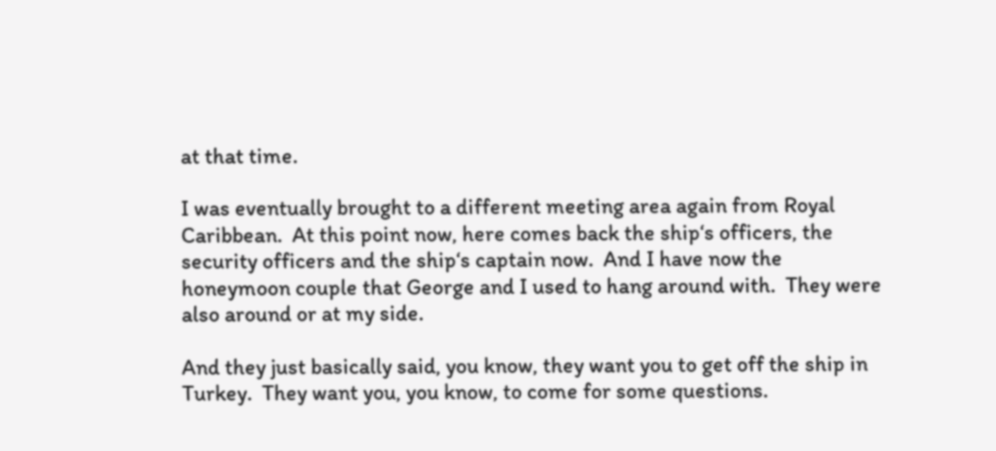at that time.

I was eventually brought to a different meeting area again from Royal Caribbean.  At this point now, here comes back the ship‘s officers, the security officers and the ship‘s captain now.  And I have now the honeymoon couple that George and I used to hang around with.  They were also around or at my side.

And they just basically said, you know, they want you to get off the ship in Turkey.  They want you, you know, to come for some questions.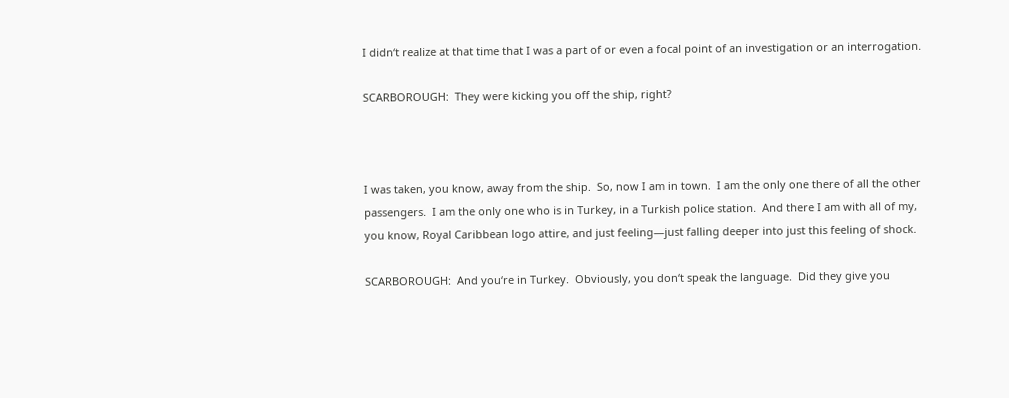I didn‘t realize at that time that I was a part of or even a focal point of an investigation or an interrogation.

SCARBOROUGH:  They were kicking you off the ship, right?



I was taken, you know, away from the ship.  So, now I am in town.  I am the only one there of all the other passengers.  I am the only one who is in Turkey, in a Turkish police station.  And there I am with all of my, you know, Royal Caribbean logo attire, and just feeling—just falling deeper into just this feeling of shock.

SCARBOROUGH:  And you‘re in Turkey.  Obviously, you don‘t speak the language.  Did they give you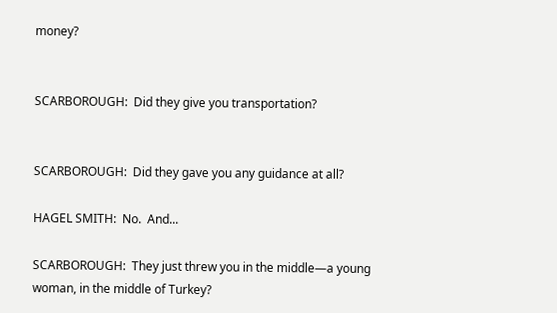money?


SCARBOROUGH:  Did they give you transportation?


SCARBOROUGH:  Did they gave you any guidance at all?

HAGEL SMITH:  No.  And...

SCARBOROUGH:  They just threw you in the middle—a young woman, in the middle of Turkey?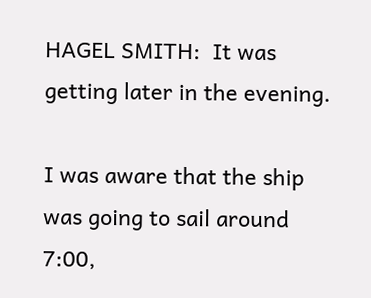HAGEL SMITH:  It was getting later in the evening.

I was aware that the ship was going to sail around 7:00,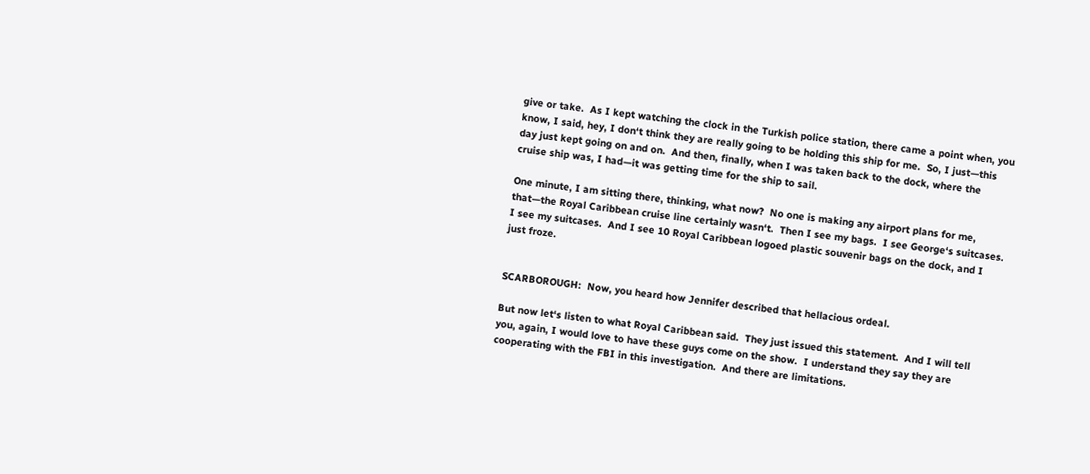give or take.  As I kept watching the clock in the Turkish police station, there came a point when, you know, I said, hey, I don‘t think they are really going to be holding this ship for me.  So, I just—this day just kept going on and on.  And then, finally, when I was taken back to the dock, where the cruise ship was, I had—it was getting time for the ship to sail.

One minute, I am sitting there, thinking, what now?  No one is making any airport plans for me, that—the Royal Caribbean cruise line certainly wasn‘t.  Then I see my bags.  I see George‘s suitcases.  I see my suitcases.  And I see 10 Royal Caribbean logoed plastic souvenir bags on the dock, and I just froze.


SCARBOROUGH:  Now, you heard how Jennifer described that hellacious ordeal.

But now let‘s listen to what Royal Caribbean said.  They just issued this statement.  And I will tell you, again, I would love to have these guys come on the show.  I understand they say they are cooperating with the FBI in this investigation.  And there are limitations.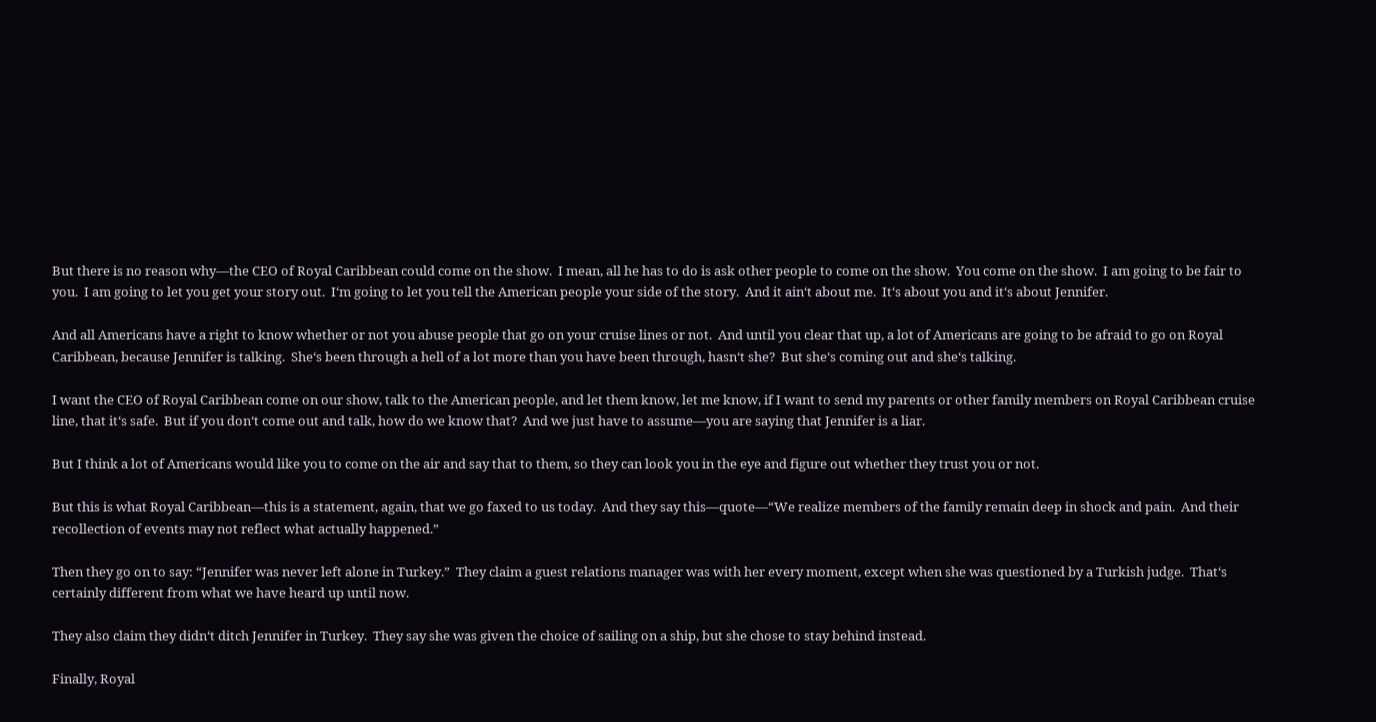But there is no reason why—the CEO of Royal Caribbean could come on the show.  I mean, all he has to do is ask other people to come on the show.  You come on the show.  I am going to be fair to you.  I am going to let you get your story out.  I‘m going to let you tell the American people your side of the story.  And it ain‘t about me.  It‘s about you and it‘s about Jennifer.

And all Americans have a right to know whether or not you abuse people that go on your cruise lines or not.  And until you clear that up, a lot of Americans are going to be afraid to go on Royal Caribbean, because Jennifer is talking.  She‘s been through a hell of a lot more than you have been through, hasn‘t she?  But she‘s coming out and she‘s talking.

I want the CEO of Royal Caribbean come on our show, talk to the American people, and let them know, let me know, if I want to send my parents or other family members on Royal Caribbean cruise line, that it‘s safe.  But if you don‘t come out and talk, how do we know that?  And we just have to assume—you are saying that Jennifer is a liar.

But I think a lot of Americans would like you to come on the air and say that to them, so they can look you in the eye and figure out whether they trust you or not.

But this is what Royal Caribbean—this is a statement, again, that we go faxed to us today.  And they say this—quote—“We realize members of the family remain deep in shock and pain.  And their recollection of events may not reflect what actually happened.”

Then they go on to say: “Jennifer was never left alone in Turkey.”  They claim a guest relations manager was with her every moment, except when she was questioned by a Turkish judge.  That‘s certainly different from what we have heard up until now.

They also claim they didn‘t ditch Jennifer in Turkey.  They say she was given the choice of sailing on a ship, but she chose to stay behind instead.

Finally, Royal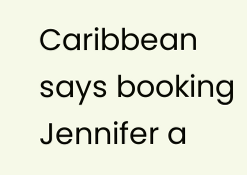Caribbean says booking Jennifer a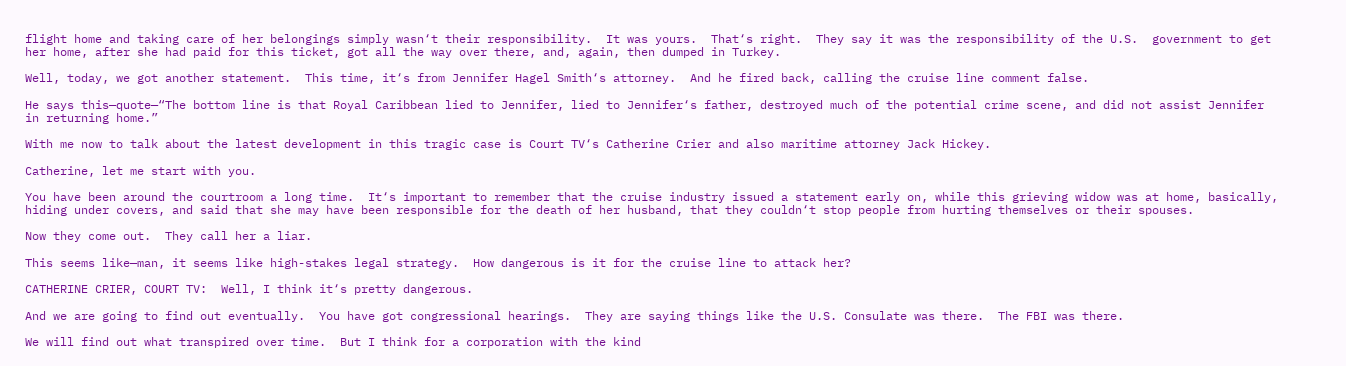flight home and taking care of her belongings simply wasn‘t their responsibility.  It was yours.  That‘s right.  They say it was the responsibility of the U.S.  government to get her home, after she had paid for this ticket, got all the way over there, and, again, then dumped in Turkey.

Well, today, we got another statement.  This time, it‘s from Jennifer Hagel Smith‘s attorney.  And he fired back, calling the cruise line comment false.

He says this—quote—“The bottom line is that Royal Caribbean lied to Jennifer, lied to Jennifer‘s father, destroyed much of the potential crime scene, and did not assist Jennifer in returning home.”

With me now to talk about the latest development in this tragic case is Court TV‘s Catherine Crier and also maritime attorney Jack Hickey.

Catherine, let me start with you.

You have been around the courtroom a long time.  It‘s important to remember that the cruise industry issued a statement early on, while this grieving widow was at home, basically, hiding under covers, and said that she may have been responsible for the death of her husband, that they couldn‘t stop people from hurting themselves or their spouses.

Now they come out.  They call her a liar.

This seems like—man, it seems like high-stakes legal strategy.  How dangerous is it for the cruise line to attack her?

CATHERINE CRIER, COURT TV:  Well, I think it‘s pretty dangerous.

And we are going to find out eventually.  You have got congressional hearings.  They are saying things like the U.S. Consulate was there.  The FBI was there.

We will find out what transpired over time.  But I think for a corporation with the kind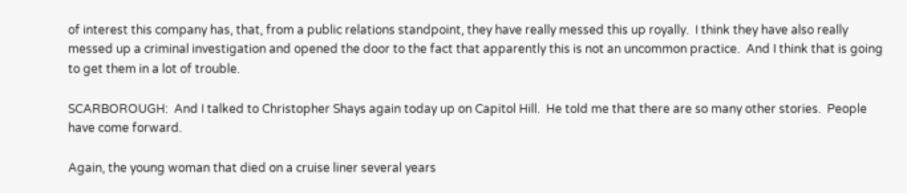of interest this company has, that, from a public relations standpoint, they have really messed this up royally.  I think they have also really messed up a criminal investigation and opened the door to the fact that apparently this is not an uncommon practice.  And I think that is going to get them in a lot of trouble.

SCARBOROUGH:  And I talked to Christopher Shays again today up on Capitol Hill.  He told me that there are so many other stories.  People have come forward.

Again, the young woman that died on a cruise liner several years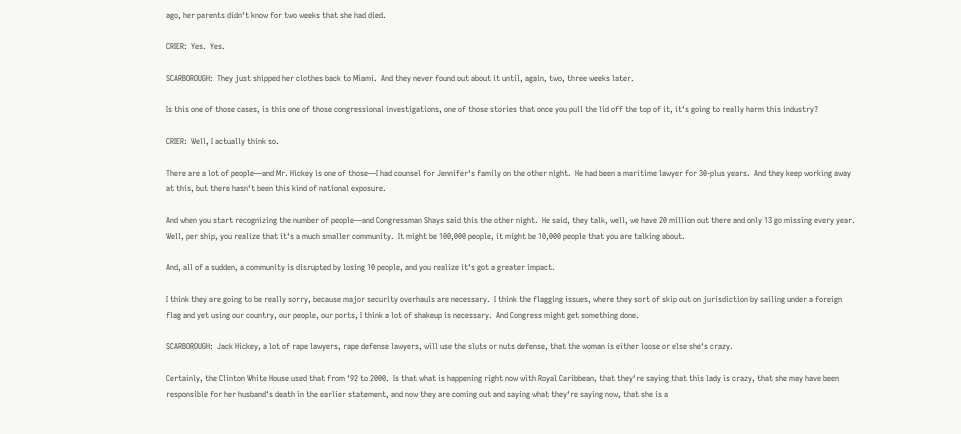ago, her parents didn‘t know for two weeks that she had died.

CRIER:  Yes.  Yes.

SCARBOROUGH:  They just shipped her clothes back to Miami.  And they never found out about it until, again, two, three weeks later.

Is this one of those cases, is this one of those congressional investigations, one of those stories that once you pull the lid off the top of it, it‘s going to really harm this industry?

CRIER:  Well, I actually think so.

There are a lot of people—and Mr. Hickey is one of those—I had counsel for Jennifer‘s family on the other night.  He had been a maritime lawyer for 30-plus years.  And they keep working away at this, but there hasn‘t been this kind of national exposure.

And when you start recognizing the number of people—and Congressman Shays said this the other night.  He said, they talk, well, we have 20 million out there and only 13 go missing every year.  Well, per ship, you realize that it‘s a much smaller community.  It might be 100,000 people, it might be 10,000 people that you are talking about.

And, all of a sudden, a community is disrupted by losing 10 people, and you realize it‘s got a greater impact.

I think they are going to be really sorry, because major security overhauls are necessary.  I think the flagging issues, where they sort of skip out on jurisdiction by sailing under a foreign flag and yet using our country, our people, our ports, I think a lot of shakeup is necessary.  And Congress might get something done.

SCARBOROUGH:  Jack Hickey, a lot of rape lawyers, rape defense lawyers, will use the sluts or nuts defense, that the woman is either loose or else she‘s crazy.

Certainly, the Clinton White House used that from ‘92 to 2000.  Is that what is happening right now with Royal Caribbean, that they‘re saying that this lady is crazy, that she may have been responsible for her husband‘s death in the earlier statement, and now they are coming out and saying what they‘re saying now, that she is a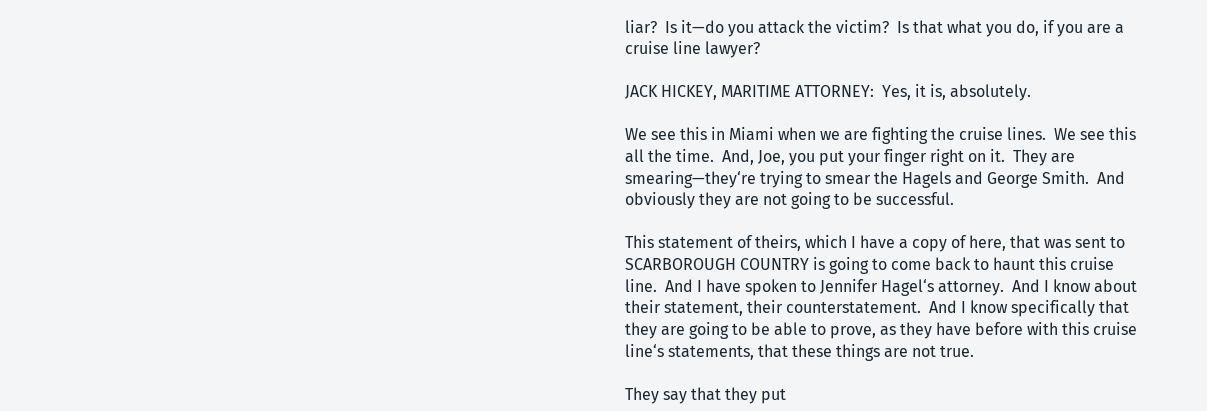liar?  Is it—do you attack the victim?  Is that what you do, if you are a cruise line lawyer?

JACK HICKEY, MARITIME ATTORNEY:  Yes, it is, absolutely.

We see this in Miami when we are fighting the cruise lines.  We see this all the time.  And, Joe, you put your finger right on it.  They are smearing—they‘re trying to smear the Hagels and George Smith.  And obviously they are not going to be successful.

This statement of theirs, which I have a copy of here, that was sent to SCARBOROUGH COUNTRY is going to come back to haunt this cruise line.  And I have spoken to Jennifer Hagel‘s attorney.  And I know about their statement, their counterstatement.  And I know specifically that they are going to be able to prove, as they have before with this cruise line‘s statements, that these things are not true.

They say that they put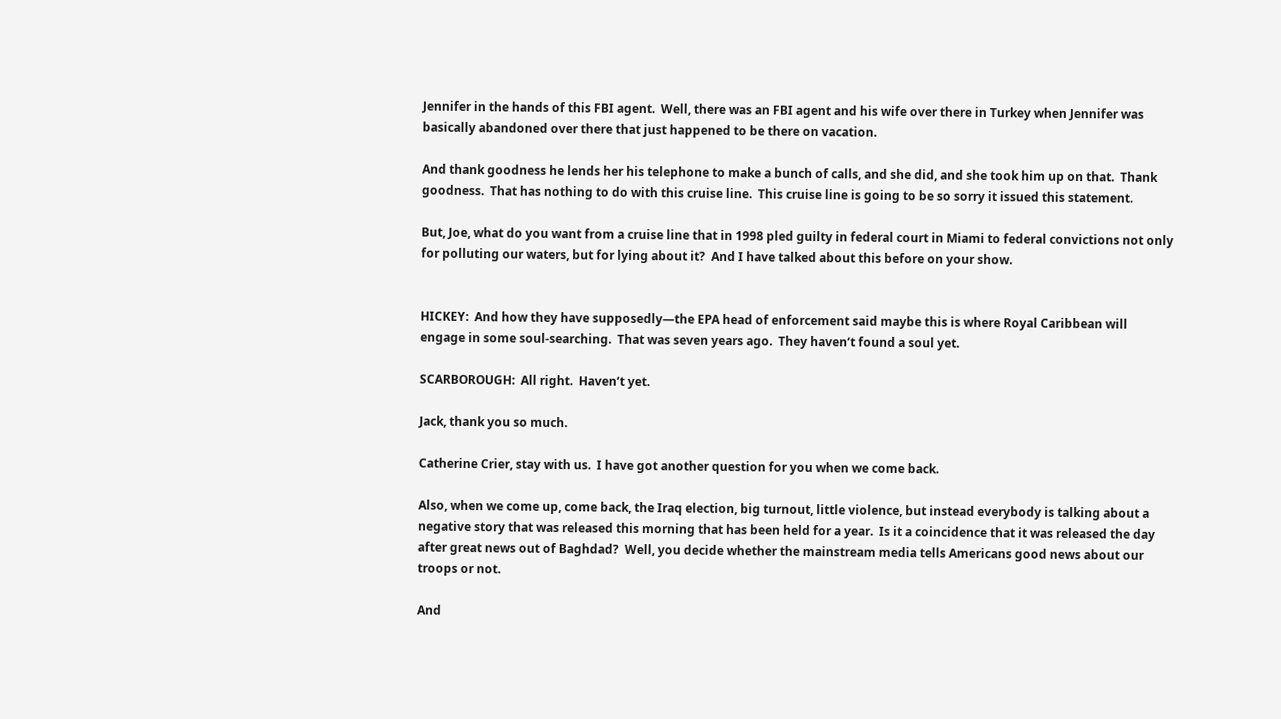Jennifer in the hands of this FBI agent.  Well, there was an FBI agent and his wife over there in Turkey when Jennifer was basically abandoned over there that just happened to be there on vacation.

And thank goodness he lends her his telephone to make a bunch of calls, and she did, and she took him up on that.  Thank goodness.  That has nothing to do with this cruise line.  This cruise line is going to be so sorry it issued this statement.

But, Joe, what do you want from a cruise line that in 1998 pled guilty in federal court in Miami to federal convictions not only for polluting our waters, but for lying about it?  And I have talked about this before on your show.


HICKEY:  And how they have supposedly—the EPA head of enforcement said maybe this is where Royal Caribbean will engage in some soul-searching.  That was seven years ago.  They haven‘t found a soul yet.

SCARBOROUGH:  All right.  Haven‘t yet.

Jack, thank you so much.

Catherine Crier, stay with us.  I have got another question for you when we come back.

Also, when we come up, come back, the Iraq election, big turnout, little violence, but instead everybody is talking about a negative story that was released this morning that has been held for a year.  Is it a coincidence that it was released the day after great news out of Baghdad?  Well, you decide whether the mainstream media tells Americans good news about our troops or not.

And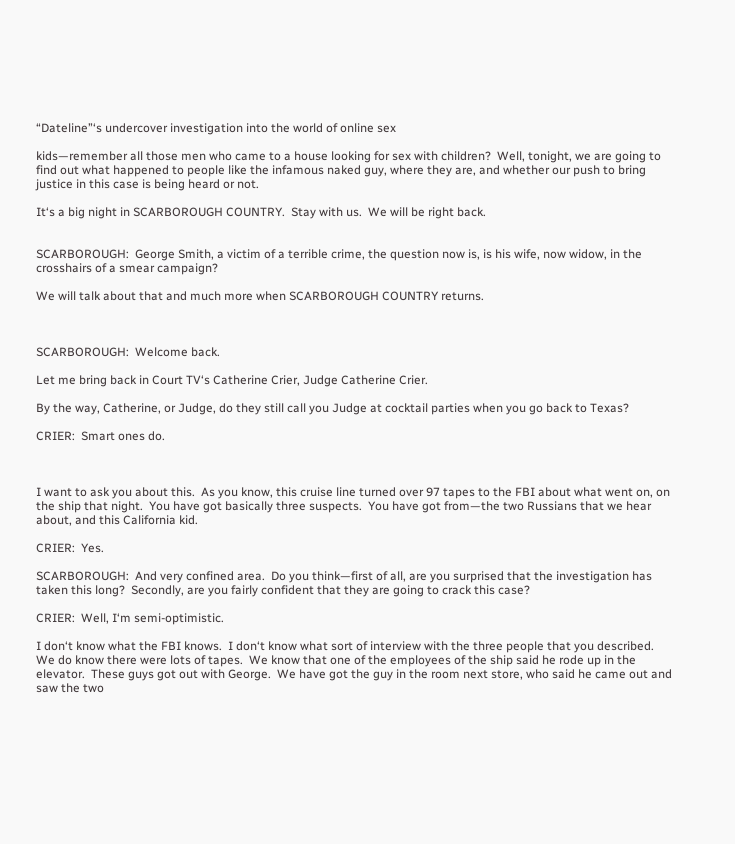“Dateline”‘s undercover investigation into the world of online sex

kids—remember all those men who came to a house looking for sex with children?  Well, tonight, we are going to find out what happened to people like the infamous naked guy, where they are, and whether our push to bring justice in this case is being heard or not.

It‘s a big night in SCARBOROUGH COUNTRY.  Stay with us.  We will be right back.


SCARBOROUGH:  George Smith, a victim of a terrible crime, the question now is, is his wife, now widow, in the crosshairs of a smear campaign?

We will talk about that and much more when SCARBOROUGH COUNTRY returns.



SCARBOROUGH:  Welcome back.

Let me bring back in Court TV‘s Catherine Crier, Judge Catherine Crier.

By the way, Catherine, or Judge, do they still call you Judge at cocktail parties when you go back to Texas?

CRIER:  Smart ones do.



I want to ask you about this.  As you know, this cruise line turned over 97 tapes to the FBI about what went on, on the ship that night.  You have got basically three suspects.  You have got from—the two Russians that we hear about, and this California kid.

CRIER:  Yes.

SCARBOROUGH:  And very confined area.  Do you think—first of all, are you surprised that the investigation has taken this long?  Secondly, are you fairly confident that they are going to crack this case?

CRIER:  Well, I‘m semi-optimistic.

I don‘t know what the FBI knows.  I don‘t know what sort of interview with the three people that you described.  We do know there were lots of tapes.  We know that one of the employees of the ship said he rode up in the elevator.  These guys got out with George.  We have got the guy in the room next store, who said he came out and saw the two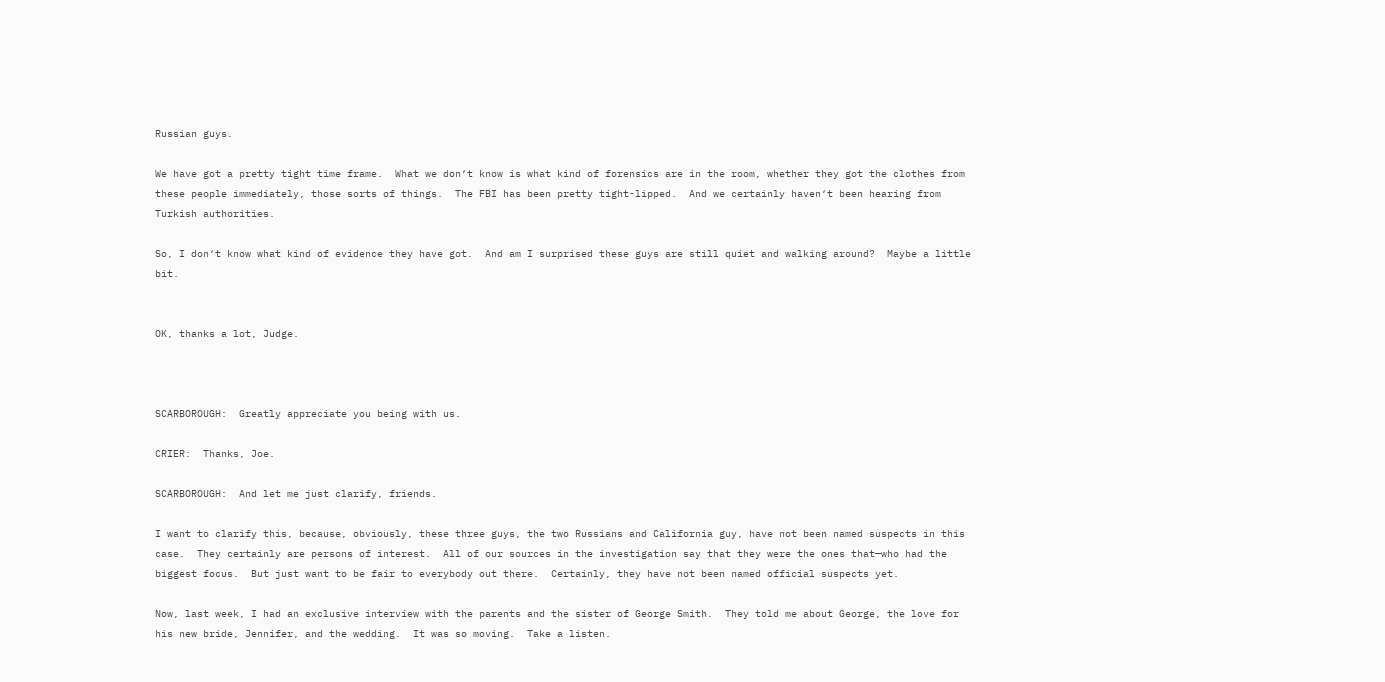Russian guys.

We have got a pretty tight time frame.  What we don‘t know is what kind of forensics are in the room, whether they got the clothes from these people immediately, those sorts of things.  The FBI has been pretty tight-lipped.  And we certainly haven‘t been hearing from Turkish authorities.

So, I don‘t know what kind of evidence they have got.  And am I surprised these guys are still quiet and walking around?  Maybe a little bit.


OK, thanks a lot, Judge.



SCARBOROUGH:  Greatly appreciate you being with us.

CRIER:  Thanks, Joe.

SCARBOROUGH:  And let me just clarify, friends.

I want to clarify this, because, obviously, these three guys, the two Russians and California guy, have not been named suspects in this case.  They certainly are persons of interest.  All of our sources in the investigation say that they were the ones that—who had the biggest focus.  But just want to be fair to everybody out there.  Certainly, they have not been named official suspects yet.

Now, last week, I had an exclusive interview with the parents and the sister of George Smith.  They told me about George, the love for his new bride, Jennifer, and the wedding.  It was so moving.  Take a listen.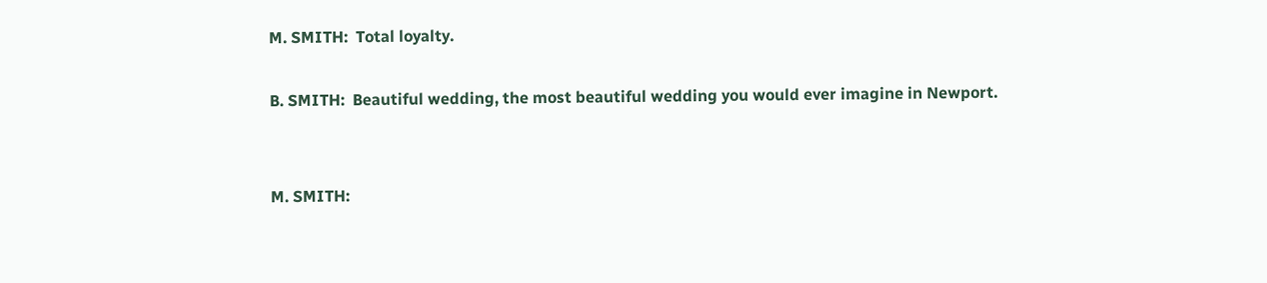M. SMITH:  Total loyalty.

B. SMITH:  Beautiful wedding, the most beautiful wedding you would ever imagine in Newport.


M. SMITH: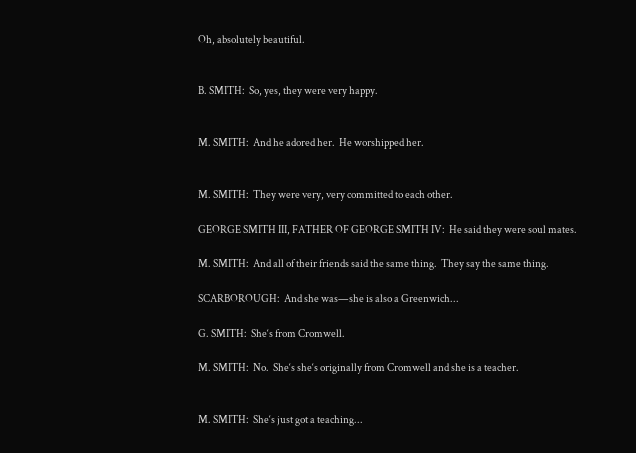Oh, absolutely beautiful.


B. SMITH:  So, yes, they were very happy.


M. SMITH:  And he adored her.  He worshipped her.


M. SMITH:  They were very, very committed to each other.

GEORGE SMITH III, FATHER OF GEORGE SMITH IV:  He said they were soul mates.

M. SMITH:  And all of their friends said the same thing.  They say the same thing.

SCARBOROUGH:  And she was—she is also a Greenwich...

G. SMITH:  She‘s from Cromwell.

M. SMITH:  No.  She‘s she‘s originally from Cromwell and she is a teacher.


M. SMITH:  She‘s just got a teaching...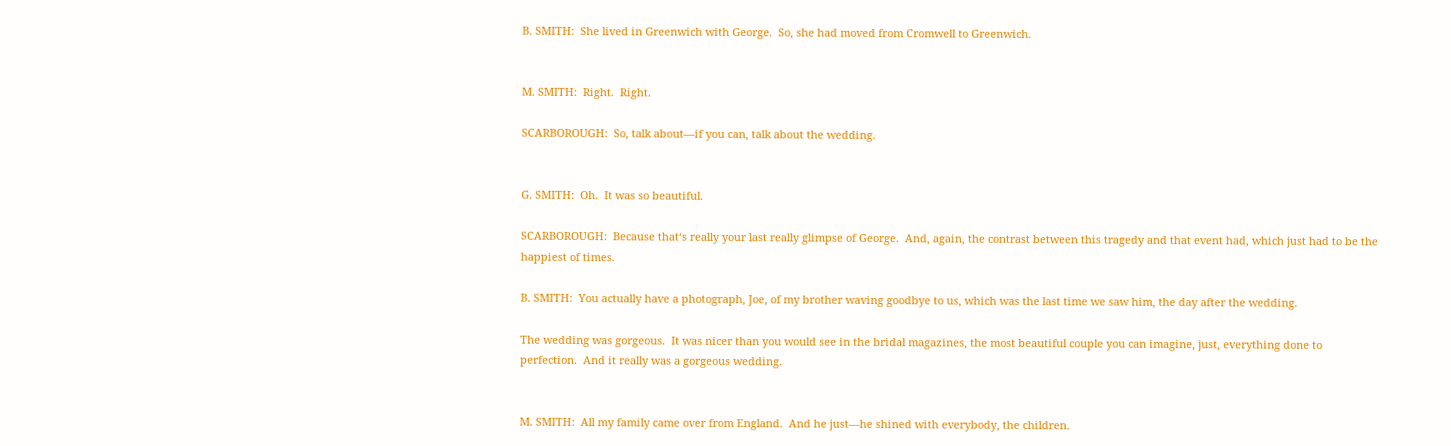B. SMITH:  She lived in Greenwich with George.  So, she had moved from Cromwell to Greenwich.


M. SMITH:  Right.  Right.

SCARBOROUGH:  So, talk about—if you can, talk about the wedding.


G. SMITH:  Oh.  It was so beautiful.

SCARBOROUGH:  Because that‘s really your last really glimpse of George.  And, again, the contrast between this tragedy and that event had, which just had to be the happiest of times.

B. SMITH:  You actually have a photograph, Joe, of my brother waving goodbye to us, which was the last time we saw him, the day after the wedding.

The wedding was gorgeous.  It was nicer than you would see in the bridal magazines, the most beautiful couple you can imagine, just, everything done to perfection.  And it really was a gorgeous wedding.


M. SMITH:  All my family came over from England.  And he just—he shined with everybody, the children.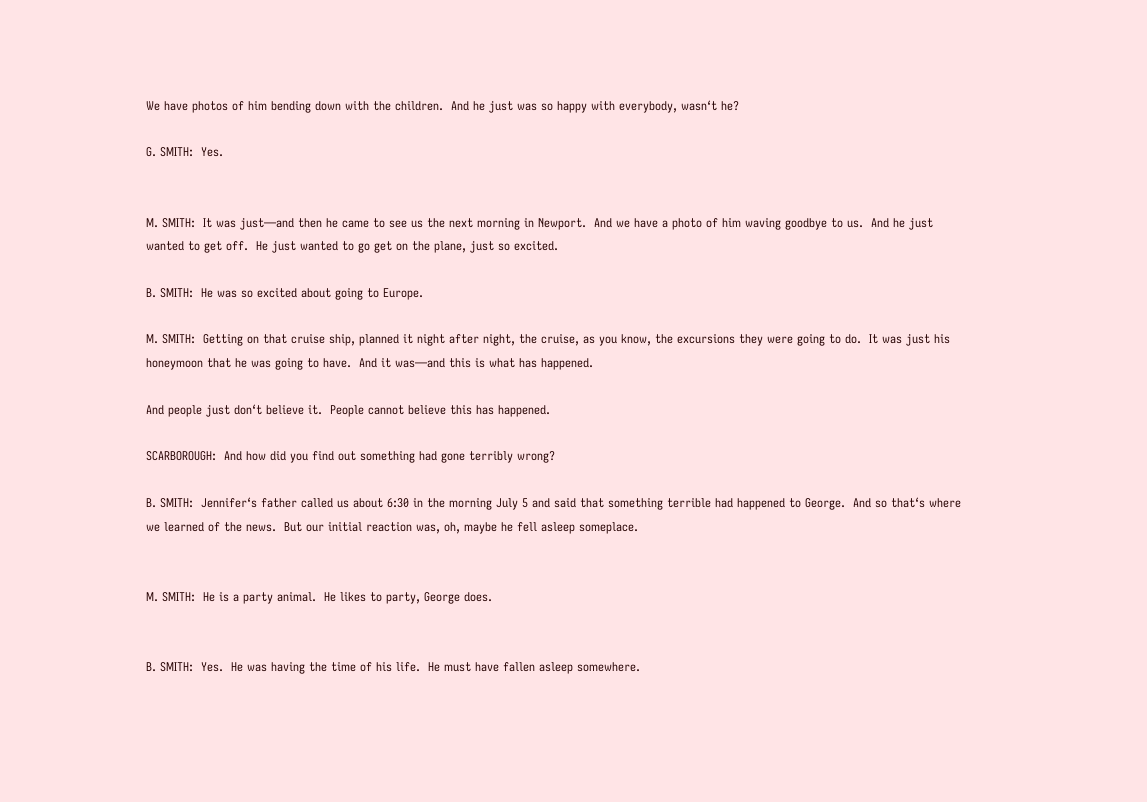We have photos of him bending down with the children.  And he just was so happy with everybody, wasn‘t he?

G. SMITH:  Yes.


M. SMITH:  It was just—and then he came to see us the next morning in Newport.  And we have a photo of him waving goodbye to us.  And he just wanted to get off.  He just wanted to go get on the plane, just so excited.

B. SMITH:  He was so excited about going to Europe.

M. SMITH:  Getting on that cruise ship, planned it night after night, the cruise, as you know, the excursions they were going to do.  It was just his honeymoon that he was going to have.  And it was—and this is what has happened.

And people just don‘t believe it.  People cannot believe this has happened.

SCARBOROUGH:  And how did you find out something had gone terribly wrong?

B. SMITH:  Jennifer‘s father called us about 6:30 in the morning July 5 and said that something terrible had happened to George.  And so that‘s where we learned of the news.  But our initial reaction was, oh, maybe he fell asleep someplace.


M. SMITH:  He is a party animal.  He likes to party, George does.


B. SMITH:  Yes.  He was having the time of his life.  He must have fallen asleep somewhere.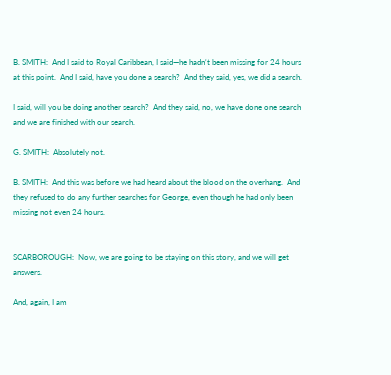B. SMITH:  And I said to Royal Caribbean, I said—he hadn‘t been missing for 24 hours at this point.  And I said, have you done a search?  And they said, yes, we did a search.

I said, will you be doing another search?  And they said, no, we have done one search and we are finished with our search.

G. SMITH:  Absolutely not.

B. SMITH:  And this was before we had heard about the blood on the overhang.  And they refused to do any further searches for George, even though he had only been missing not even 24 hours.


SCARBOROUGH:  Now, we are going to be staying on this story, and we will get answers.

And, again, I am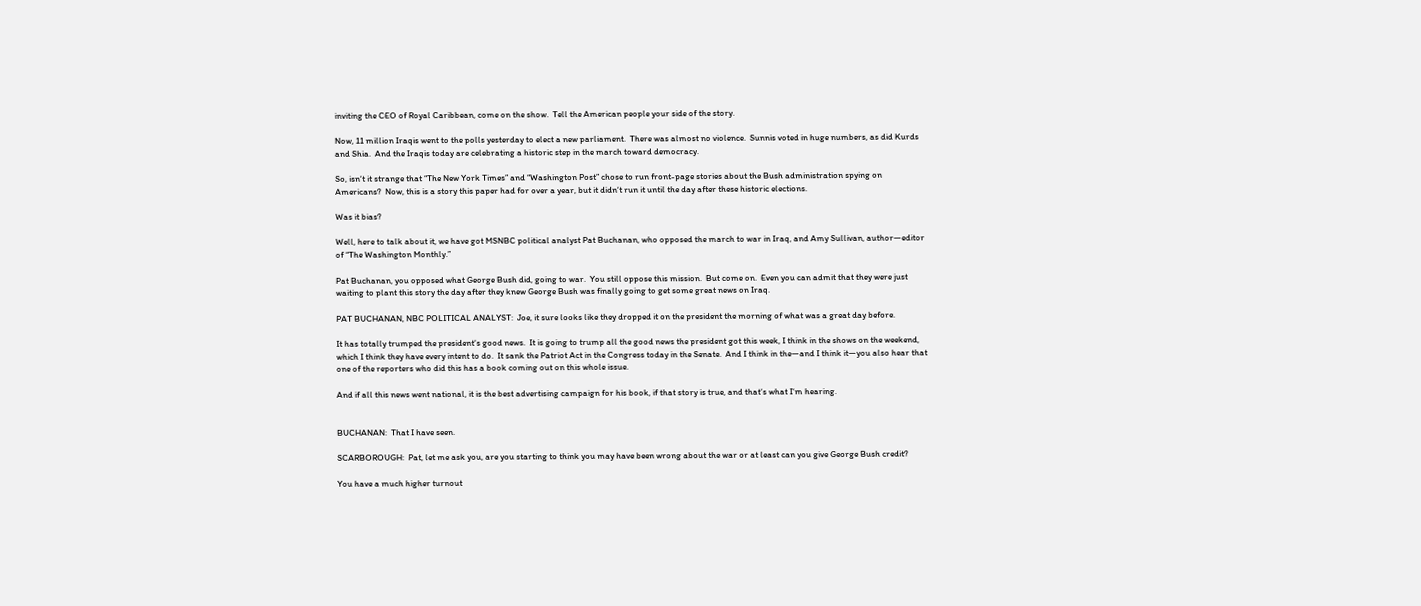inviting the CEO of Royal Caribbean, come on the show.  Tell the American people your side of the story.

Now, 11 million Iraqis went to the polls yesterday to elect a new parliament.  There was almost no violence.  Sunnis voted in huge numbers, as did Kurds and Shia.  And the Iraqis today are celebrating a historic step in the march toward democracy.

So, isn‘t it strange that “The New York Times” and “Washington Post” chose to run front-page stories about the Bush administration spying on Americans?  Now, this is a story this paper had for over a year, but it didn‘t run it until the day after these historic elections.

Was it bias?

Well, here to talk about it, we have got MSNBC political analyst Pat Buchanan, who opposed the march to war in Iraq, and Amy Sullivan, author—editor of “The Washington Monthly.”

Pat Buchanan, you opposed what George Bush did, going to war.  You still oppose this mission.  But come on.  Even you can admit that they were just waiting to plant this story the day after they knew George Bush was finally going to get some great news on Iraq.

PAT BUCHANAN, NBC POLITICAL ANALYST:  Joe, it sure looks like they dropped it on the president the morning of what was a great day before.

It has totally trumped the president‘s good news.  It is going to trump all the good news the president got this week, I think in the shows on the weekend, which I think they have every intent to do.  It sank the Patriot Act in the Congress today in the Senate.  And I think in the—and I think it—you also hear that one of the reporters who did this has a book coming out on this whole issue.

And if all this news went national, it is the best advertising campaign for his book, if that story is true, and that‘s what I‘m hearing.


BUCHANAN:  That I have seen.

SCARBOROUGH:  Pat, let me ask you, are you starting to think you may have been wrong about the war or at least can you give George Bush credit?

You have a much higher turnout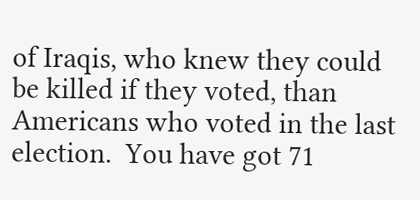of Iraqis, who knew they could be killed if they voted, than Americans who voted in the last election.  You have got 71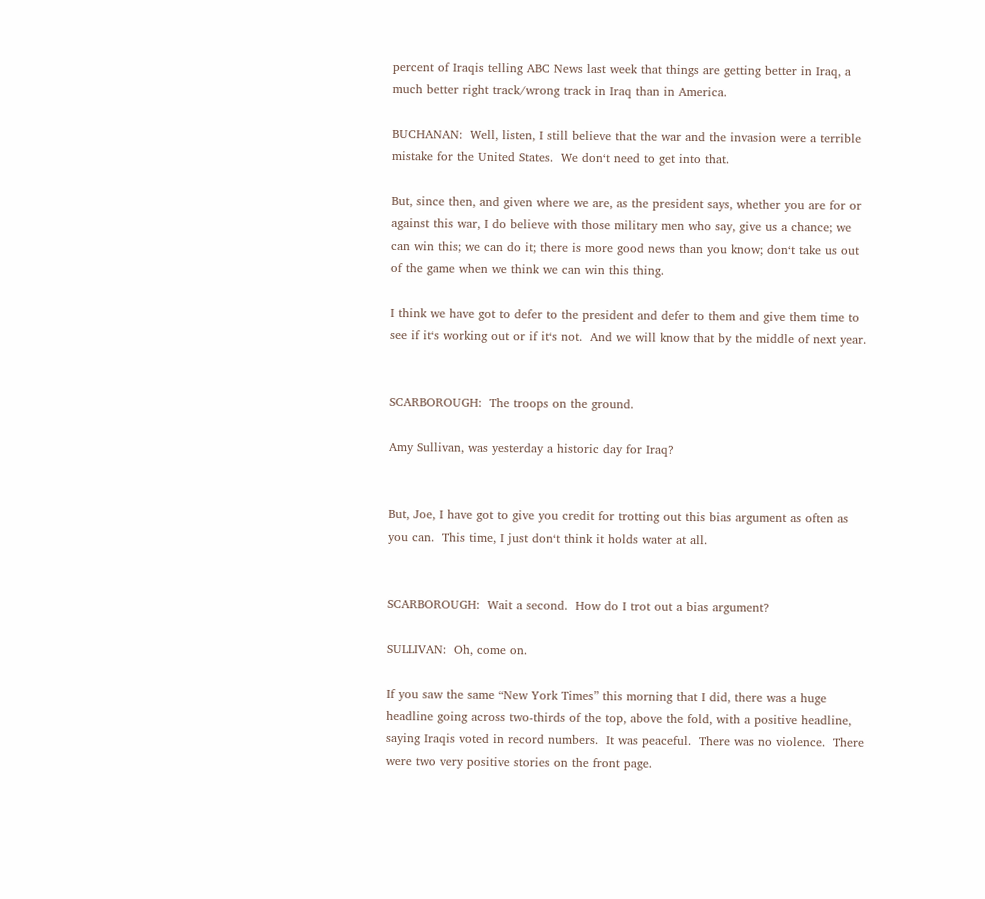percent of Iraqis telling ABC News last week that things are getting better in Iraq, a much better right track/wrong track in Iraq than in America.

BUCHANAN:  Well, listen, I still believe that the war and the invasion were a terrible mistake for the United States.  We don‘t need to get into that.

But, since then, and given where we are, as the president says, whether you are for or against this war, I do believe with those military men who say, give us a chance; we can win this; we can do it; there is more good news than you know; don‘t take us out of the game when we think we can win this thing.

I think we have got to defer to the president and defer to them and give them time to see if it‘s working out or if it‘s not.  And we will know that by the middle of next year.


SCARBOROUGH:  The troops on the ground.

Amy Sullivan, was yesterday a historic day for Iraq?


But, Joe, I have got to give you credit for trotting out this bias argument as often as you can.  This time, I just don‘t think it holds water at all.


SCARBOROUGH:  Wait a second.  How do I trot out a bias argument?

SULLIVAN:  Oh, come on.

If you saw the same “New York Times” this morning that I did, there was a huge headline going across two-thirds of the top, above the fold, with a positive headline, saying Iraqis voted in record numbers.  It was peaceful.  There was no violence.  There were two very positive stories on the front page.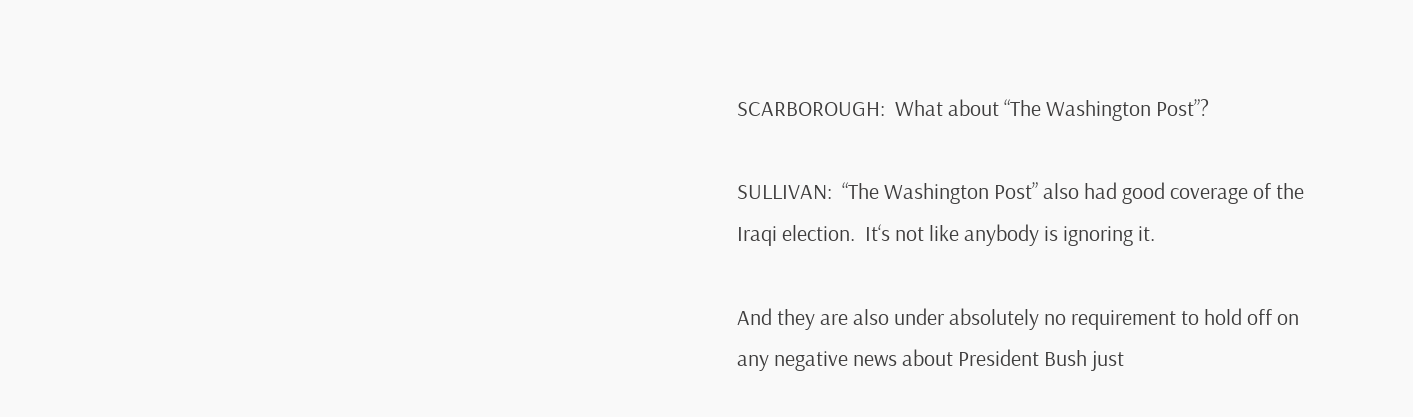SCARBOROUGH:  What about “The Washington Post”?

SULLIVAN:  “The Washington Post” also had good coverage of the Iraqi election.  It‘s not like anybody is ignoring it.

And they are also under absolutely no requirement to hold off on any negative news about President Bush just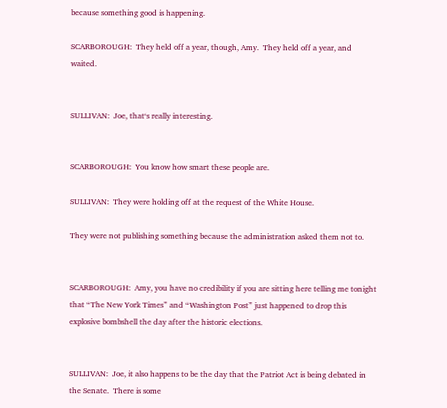because something good is happening.

SCARBOROUGH:  They held off a year, though, Amy.  They held off a year, and waited.


SULLIVAN:  Joe, that‘s really interesting.


SCARBOROUGH:  You know how smart these people are.

SULLIVAN:  They were holding off at the request of the White House.

They were not publishing something because the administration asked them not to.


SCARBOROUGH:  Amy, you have no credibility if you are sitting here telling me tonight that “The New York Times” and “Washington Post” just happened to drop this explosive bombshell the day after the historic elections.


SULLIVAN:  Joe, it also happens to be the day that the Patriot Act is being debated in the Senate.  There is some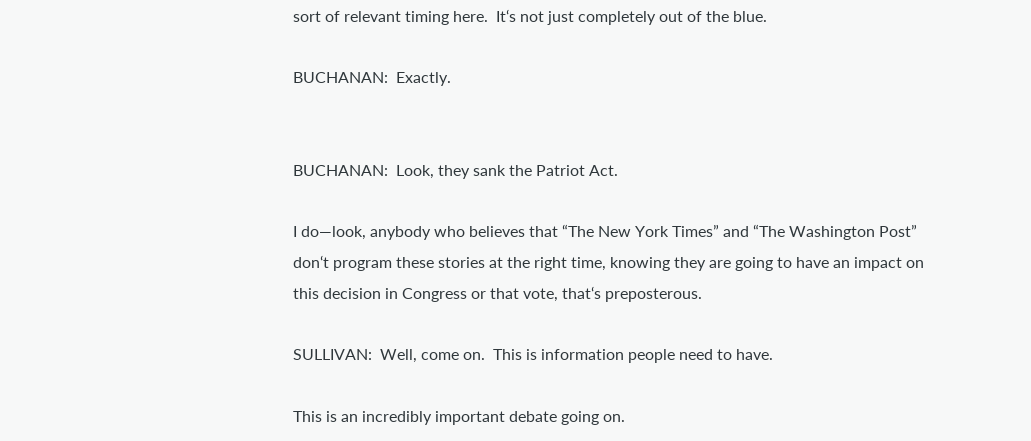sort of relevant timing here.  It‘s not just completely out of the blue.

BUCHANAN:  Exactly.


BUCHANAN:  Look, they sank the Patriot Act.

I do—look, anybody who believes that “The New York Times” and “The Washington Post” don‘t program these stories at the right time, knowing they are going to have an impact on this decision in Congress or that vote, that‘s preposterous.

SULLIVAN:  Well, come on.  This is information people need to have.

This is an incredibly important debate going on.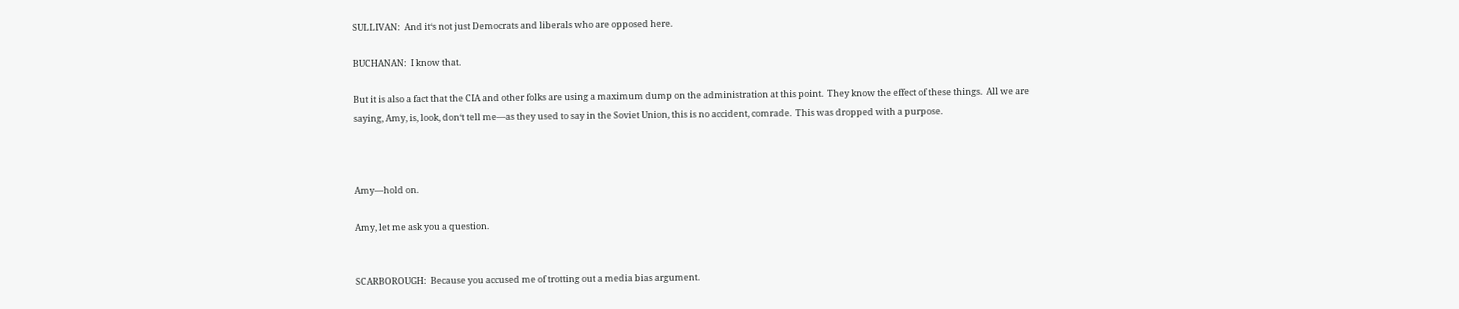SULLIVAN:  And it‘s not just Democrats and liberals who are opposed here.

BUCHANAN:  I know that.

But it is also a fact that the CIA and other folks are using a maximum dump on the administration at this point.  They know the effect of these things.  All we are saying, Amy, is, look, don‘t tell me—as they used to say in the Soviet Union, this is no accident, comrade.  This was dropped with a purpose.



Amy—hold on.

Amy, let me ask you a question.


SCARBOROUGH:  Because you accused me of trotting out a media bias argument.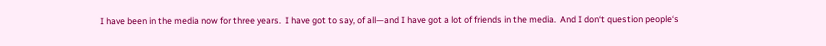I have been in the media now for three years.  I have got to say, of all—and I have got a lot of friends in the media.  And I don‘t question people‘s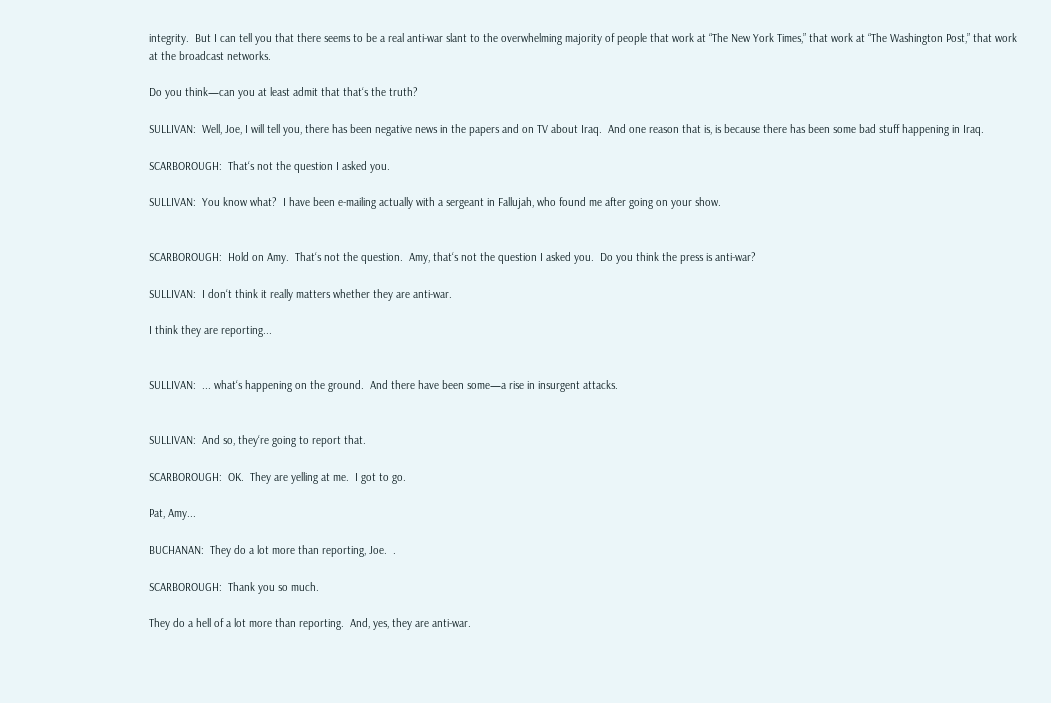integrity.  But I can tell you that there seems to be a real anti-war slant to the overwhelming majority of people that work at “The New York Times,” that work at “The Washington Post,” that work at the broadcast networks.

Do you think—can you at least admit that that‘s the truth?

SULLIVAN:  Well, Joe, I will tell you, there has been negative news in the papers and on TV about Iraq.  And one reason that is, is because there has been some bad stuff happening in Iraq.

SCARBOROUGH:  That‘s not the question I asked you.

SULLIVAN:  You know what?  I have been e-mailing actually with a sergeant in Fallujah, who found me after going on your show.


SCARBOROUGH:  Hold on Amy.  That‘s not the question.  Amy, that‘s not the question I asked you.  Do you think the press is anti-war?

SULLIVAN:  I don‘t think it really matters whether they are anti-war.

I think they are reporting...


SULLIVAN:  ... what‘s happening on the ground.  And there have been some—a rise in insurgent attacks.


SULLIVAN:  And so, they‘re going to report that.

SCARBOROUGH:  OK.  They are yelling at me.  I got to go.

Pat, Amy...

BUCHANAN:  They do a lot more than reporting, Joe.  .

SCARBOROUGH:  Thank you so much.

They do a hell of a lot more than reporting.  And, yes, they are anti-war.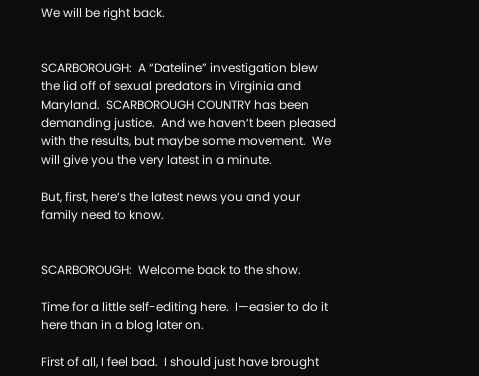We will be right back.


SCARBOROUGH:  A “Dateline” investigation blew the lid off of sexual predators in Virginia and Maryland.  SCARBOROUGH COUNTRY has been demanding justice.  And we haven‘t been pleased with the results, but maybe some movement.  We will give you the very latest in a minute.

But, first, here‘s the latest news you and your family need to know.


SCARBOROUGH:  Welcome back to the show.

Time for a little self-editing here.  I—easier to do it here than in a blog later on.

First of all, I feel bad.  I should just have brought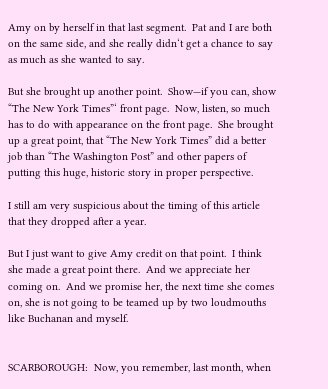Amy on by herself in that last segment.  Pat and I are both on the same side, and she really didn‘t get a chance to say as much as she wanted to say.

But she brought up another point.  Show—if you can, show “The New York Times”‘ front page.  Now, listen, so much has to do with appearance on the front page.  She brought up a great point, that “The New York Times” did a better job than “The Washington Post” and other papers of putting this huge, historic story in proper perspective.

I still am very suspicious about the timing of this article that they dropped after a year.

But I just want to give Amy credit on that point.  I think she made a great point there.  And we appreciate her coming on.  And we promise her, the next time she comes on, she is not going to be teamed up by two loudmouths like Buchanan and myself.


SCARBOROUGH:  Now, you remember, last month, when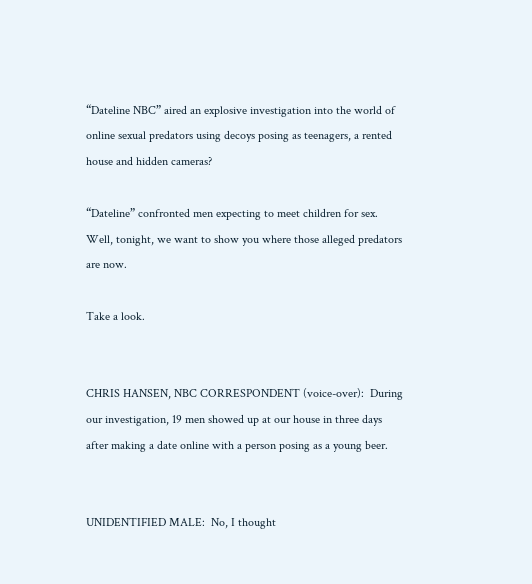“Dateline NBC” aired an explosive investigation into the world of online sexual predators using decoys posing as teenagers, a rented house and hidden cameras?

“Dateline” confronted men expecting to meet children for sex.  Well, tonight, we want to show you where those alleged predators are now.

Take a look.


CHRIS HANSEN, NBC CORRESPONDENT (voice-over):  During our investigation, 19 men showed up at our house in three days after making a date online with a person posing as a young beer.


UNIDENTIFIED MALE:  No, I thought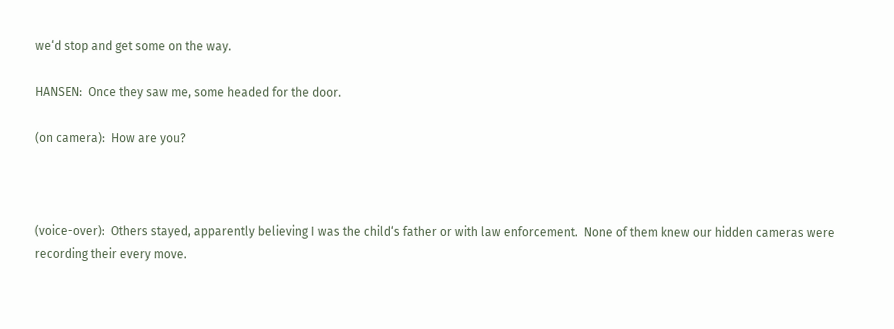we‘d stop and get some on the way.

HANSEN:  Once they saw me, some headed for the door.

(on camera):  How are you?



(voice-over):  Others stayed, apparently believing I was the child‘s father or with law enforcement.  None of them knew our hidden cameras were recording their every move.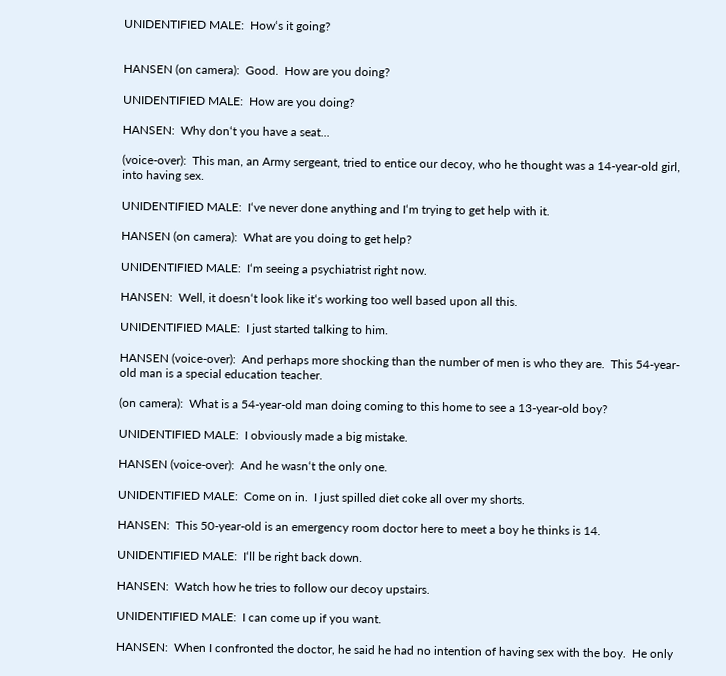UNIDENTIFIED MALE:  How‘s it going?


HANSEN (on camera):  Good.  How are you doing?

UNIDENTIFIED MALE:  How are you doing?

HANSEN:  Why don‘t you have a seat...

(voice-over):  This man, an Army sergeant, tried to entice our decoy, who he thought was a 14-year-old girl, into having sex.

UNIDENTIFIED MALE:  I‘ve never done anything and I‘m trying to get help with it.

HANSEN (on camera):  What are you doing to get help?

UNIDENTIFIED MALE:  I‘m seeing a psychiatrist right now.

HANSEN:  Well, it doesn‘t look like it‘s working too well based upon all this.

UNIDENTIFIED MALE:  I just started talking to him.

HANSEN (voice-over):  And perhaps more shocking than the number of men is who they are.  This 54-year-old man is a special education teacher.

(on camera):  What is a 54-year-old man doing coming to this home to see a 13-year-old boy?

UNIDENTIFIED MALE:  I obviously made a big mistake.

HANSEN (voice-over):  And he wasn‘t the only one.

UNIDENTIFIED MALE:  Come on in.  I just spilled diet coke all over my shorts.

HANSEN:  This 50-year-old is an emergency room doctor here to meet a boy he thinks is 14.

UNIDENTIFIED MALE:  I‘ll be right back down.

HANSEN:  Watch how he tries to follow our decoy upstairs.

UNIDENTIFIED MALE:  I can come up if you want.

HANSEN:  When I confronted the doctor, he said he had no intention of having sex with the boy.  He only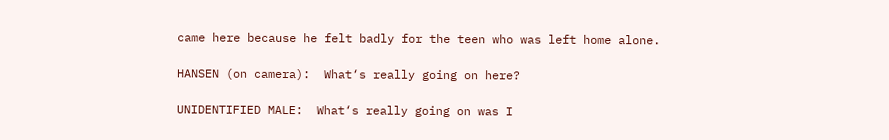came here because he felt badly for the teen who was left home alone.

HANSEN (on camera):  What‘s really going on here?

UNIDENTIFIED MALE:  What‘s really going on was I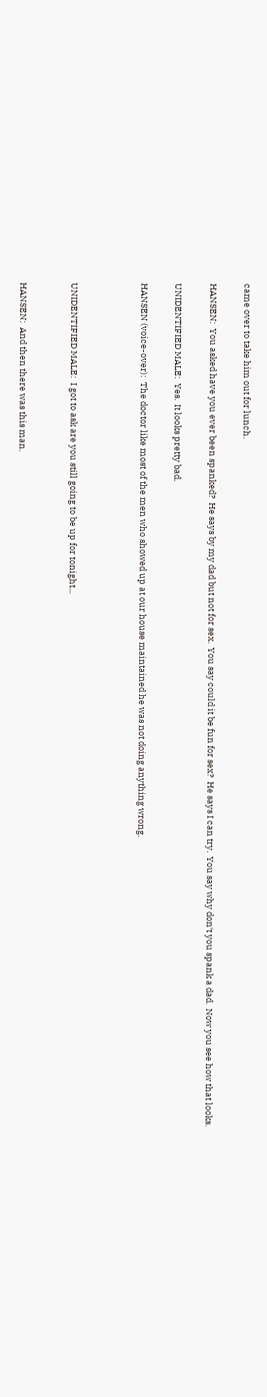came over to take him out for lunch.

HANSEN:  You asked have you ever been spanked?  He says by my dad but not for sex.  You say could it be fun for sex?  He says I can try.  You say why don‘t you spank a dad.  Now you see how that looks.

UNIDENTIFIED MALE:  Yes.  It looks pretty bad.

HANSEN (voice-over):  The doctor like most of the men who showed up at our house maintained he was not doing anything wrong.



UNIDENTIFIED MALE:  I got to ask are you still going to be up for tonight...


HANSEN:  And then there was this man.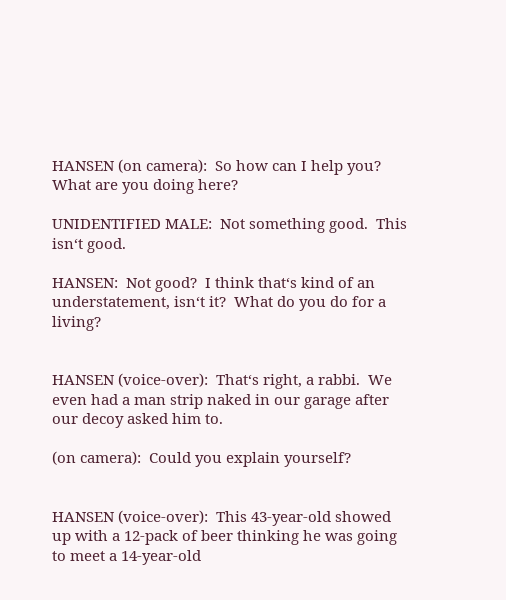HANSEN (on camera):  So how can I help you?  What are you doing here?

UNIDENTIFIED MALE:  Not something good.  This isn‘t good.

HANSEN:  Not good?  I think that‘s kind of an understatement, isn‘t it?  What do you do for a living?


HANSEN (voice-over):  That‘s right, a rabbi.  We even had a man strip naked in our garage after our decoy asked him to.

(on camera):  Could you explain yourself?


HANSEN (voice-over):  This 43-year-old showed up with a 12-pack of beer thinking he was going to meet a 14-year-old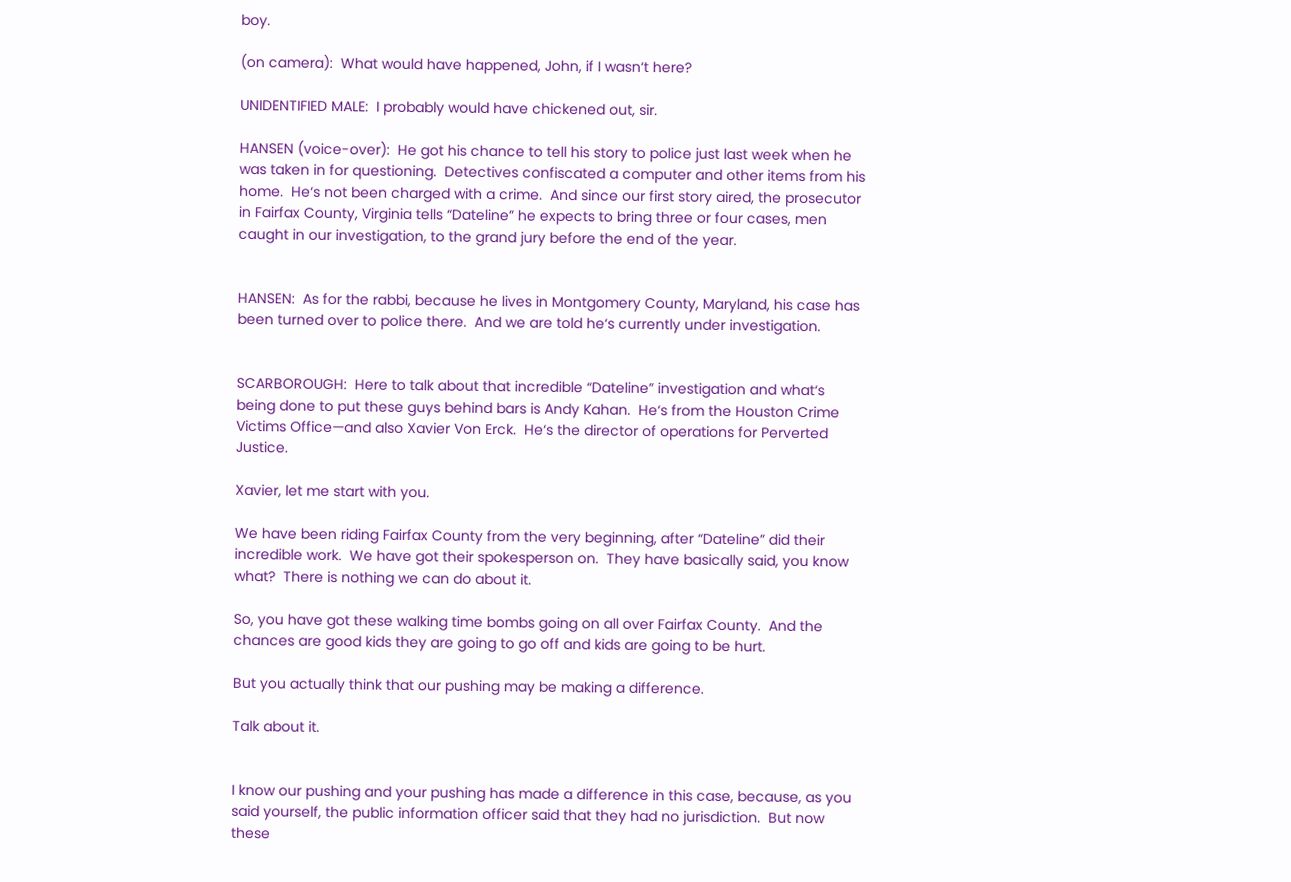boy.

(on camera):  What would have happened, John, if I wasn‘t here?

UNIDENTIFIED MALE:  I probably would have chickened out, sir.

HANSEN (voice-over):  He got his chance to tell his story to police just last week when he was taken in for questioning.  Detectives confiscated a computer and other items from his home.  He‘s not been charged with a crime.  And since our first story aired, the prosecutor in Fairfax County, Virginia tells “Dateline” he expects to bring three or four cases, men caught in our investigation, to the grand jury before the end of the year.


HANSEN:  As for the rabbi, because he lives in Montgomery County, Maryland, his case has been turned over to police there.  And we are told he‘s currently under investigation.


SCARBOROUGH:  Here to talk about that incredible “Dateline” investigation and what‘s being done to put these guys behind bars is Andy Kahan.  He‘s from the Houston Crime Victims Office—and also Xavier Von Erck.  He‘s the director of operations for Perverted Justice.

Xavier, let me start with you.

We have been riding Fairfax County from the very beginning, after “Dateline” did their incredible work.  We have got their spokesperson on.  They have basically said, you know what?  There is nothing we can do about it.

So, you have got these walking time bombs going on all over Fairfax County.  And the chances are good kids they are going to go off and kids are going to be hurt.

But you actually think that our pushing may be making a difference.

Talk about it.


I know our pushing and your pushing has made a difference in this case, because, as you said yourself, the public information officer said that they had no jurisdiction.  But now these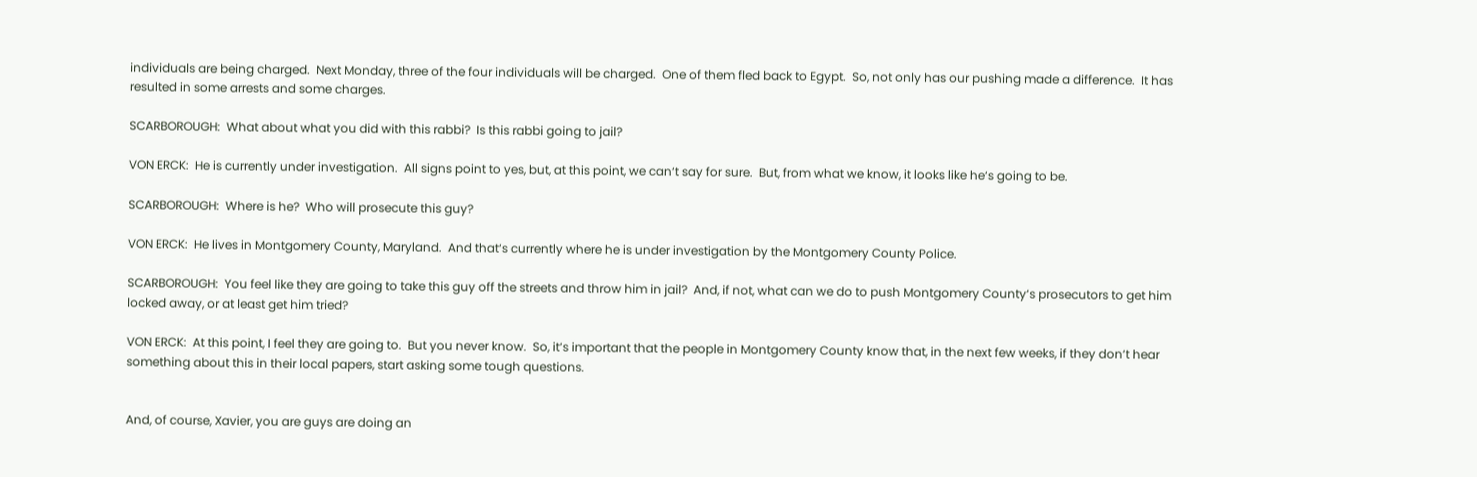individuals are being charged.  Next Monday, three of the four individuals will be charged.  One of them fled back to Egypt.  So, not only has our pushing made a difference.  It has resulted in some arrests and some charges.

SCARBOROUGH:  What about what you did with this rabbi?  Is this rabbi going to jail?

VON ERCK:  He is currently under investigation.  All signs point to yes, but, at this point, we can‘t say for sure.  But, from what we know, it looks like he‘s going to be.

SCARBOROUGH:  Where is he?  Who will prosecute this guy?

VON ERCK:  He lives in Montgomery County, Maryland.  And that‘s currently where he is under investigation by the Montgomery County Police.

SCARBOROUGH:  You feel like they are going to take this guy off the streets and throw him in jail?  And, if not, what can we do to push Montgomery County‘s prosecutors to get him locked away, or at least get him tried?

VON ERCK:  At this point, I feel they are going to.  But you never know.  So, it‘s important that the people in Montgomery County know that, in the next few weeks, if they don‘t hear something about this in their local papers, start asking some tough questions.


And, of course, Xavier, you are guys are doing an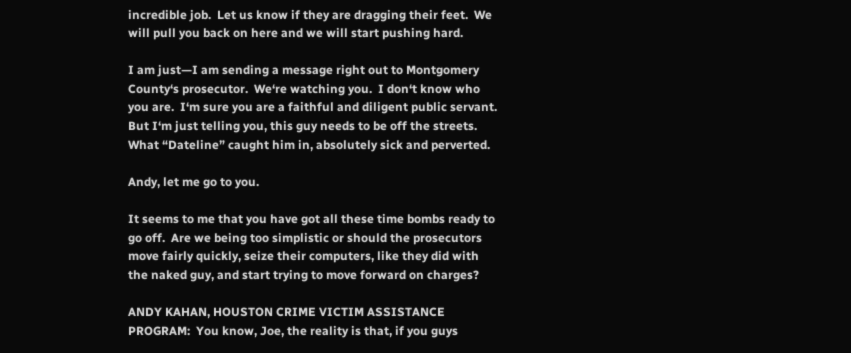incredible job.  Let us know if they are dragging their feet.  We will pull you back on here and we will start pushing hard.

I am just—I am sending a message right out to Montgomery County‘s prosecutor.  We‘re watching you.  I don‘t know who you are.  I‘m sure you are a faithful and diligent public servant.  But I‘m just telling you, this guy needs to be off the streets.  What “Dateline” caught him in, absolutely sick and perverted.

Andy, let me go to you.

It seems to me that you have got all these time bombs ready to go off.  Are we being too simplistic or should the prosecutors move fairly quickly, seize their computers, like they did with the naked guy, and start trying to move forward on charges?

ANDY KAHAN, HOUSTON CRIME VICTIM ASSISTANCE PROGRAM:  You know, Joe, the reality is that, if you guys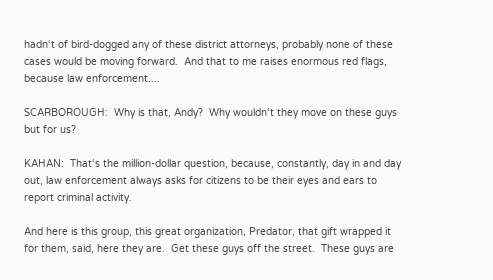hadn‘t of bird-dogged any of these district attorneys, probably none of these cases would be moving forward.  And that to me raises enormous red flags, because law enforcement....

SCARBOROUGH:  Why is that, Andy?  Why wouldn‘t they move on these guys but for us?

KAHAN:  That‘s the million-dollar question, because, constantly, day in and day out, law enforcement always asks for citizens to be their eyes and ears to report criminal activity.

And here is this group, this great organization, Predator, that gift wrapped it for them, said, here they are.  Get these guys off the street.  These guys are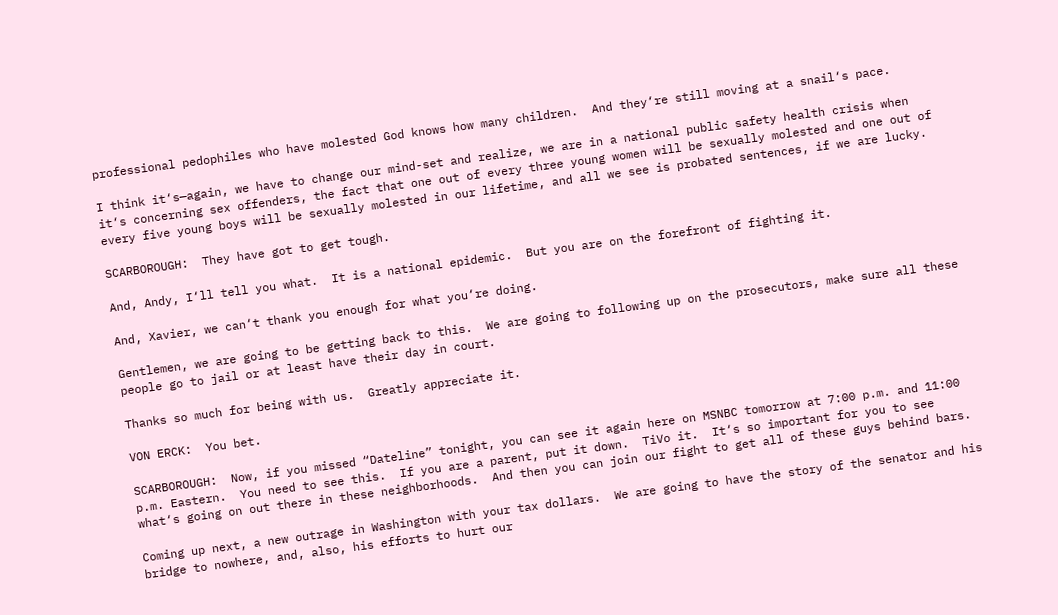professional pedophiles who have molested God knows how many children.  And they‘re still moving at a snail‘s pace.

I think it‘s—again, we have to change our mind-set and realize, we are in a national public safety health crisis when it‘s concerning sex offenders, the fact that one out of every three young women will be sexually molested and one out of every five young boys will be sexually molested in our lifetime, and all we see is probated sentences, if we are lucky.

SCARBOROUGH:  They have got to get tough.

And, Andy, I‘ll tell you what.  It is a national epidemic.  But you are on the forefront of fighting it.

And, Xavier, we can‘t thank you enough for what you‘re doing.

Gentlemen, we are going to be getting back to this.  We are going to following up on the prosecutors, make sure all these people go to jail or at least have their day in court.

Thanks so much for being with us.  Greatly appreciate it.

VON ERCK:  You bet.

SCARBOROUGH:  Now, if you missed “Dateline” tonight, you can see it again here on MSNBC tomorrow at 7:00 p.m. and 11:00 p.m. Eastern.  You need to see this.  If you are a parent, put it down.  TiVo it.  It‘s so important for you to see what‘s going on out there in these neighborhoods.  And then you can join our fight to get all of these guys behind bars.

Coming up next, a new outrage in Washington with your tax dollars.  We are going to have the story of the senator and his bridge to nowhere, and, also, his efforts to hurt our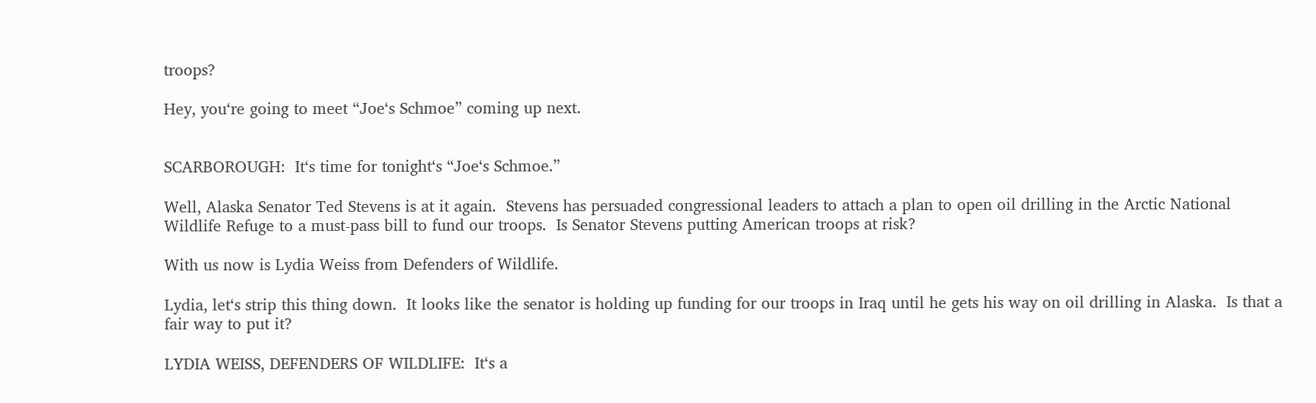troops?

Hey, you‘re going to meet “Joe‘s Schmoe” coming up next.


SCARBOROUGH:  It‘s time for tonight‘s “Joe‘s Schmoe.”

Well, Alaska Senator Ted Stevens is at it again.  Stevens has persuaded congressional leaders to attach a plan to open oil drilling in the Arctic National Wildlife Refuge to a must-pass bill to fund our troops.  Is Senator Stevens putting American troops at risk?

With us now is Lydia Weiss from Defenders of Wildlife.

Lydia, let‘s strip this thing down.  It looks like the senator is holding up funding for our troops in Iraq until he gets his way on oil drilling in Alaska.  Is that a fair way to put it?

LYDIA WEISS, DEFENDERS OF WILDLIFE:  It‘s a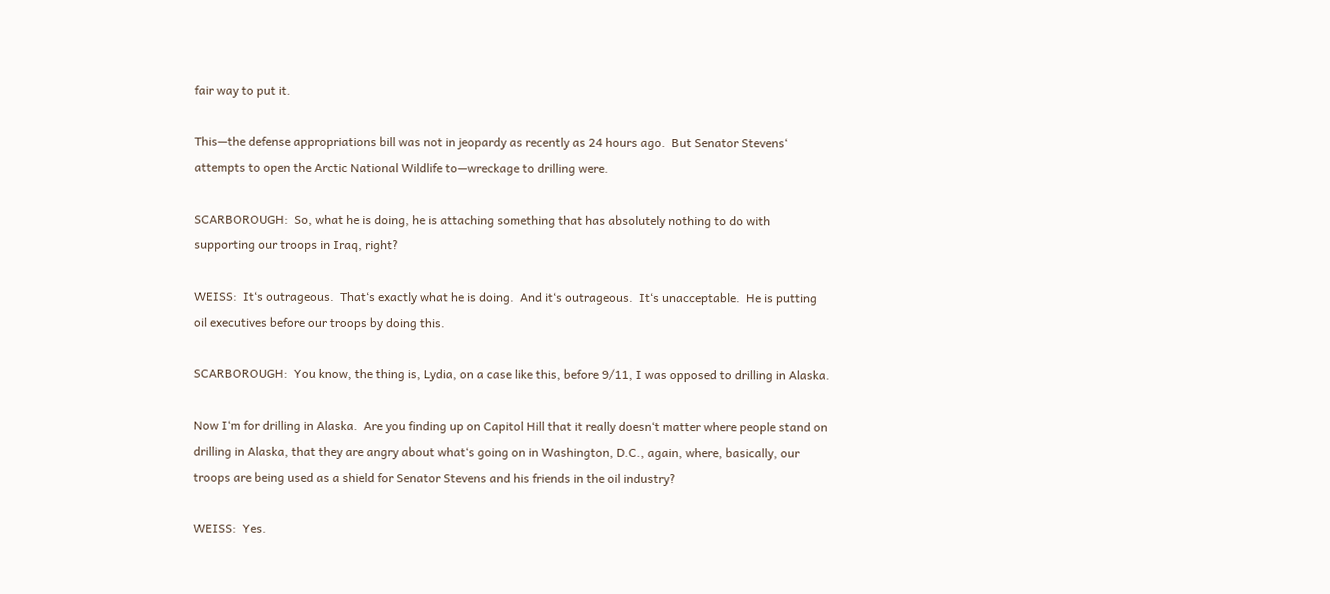fair way to put it.

This—the defense appropriations bill was not in jeopardy as recently as 24 hours ago.  But Senator Stevens‘ attempts to open the Arctic National Wildlife to—wreckage to drilling were.

SCARBOROUGH:  So, what he is doing, he is attaching something that has absolutely nothing to do with supporting our troops in Iraq, right?

WEISS:  It‘s outrageous.  That‘s exactly what he is doing.  And it‘s outrageous.  It‘s unacceptable.  He is putting oil executives before our troops by doing this.

SCARBOROUGH:  You know, the thing is, Lydia, on a case like this, before 9/11, I was opposed to drilling in Alaska.

Now I‘m for drilling in Alaska.  Are you finding up on Capitol Hill that it really doesn‘t matter where people stand on drilling in Alaska, that they are angry about what‘s going on in Washington, D.C., again, where, basically, our troops are being used as a shield for Senator Stevens and his friends in the oil industry?

WEISS:  Yes.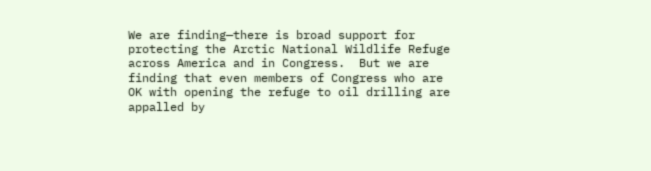We are finding—there is broad support for protecting the Arctic National Wildlife Refuge across America and in Congress.  But we are finding that even members of Congress who are OK with opening the refuge to oil drilling are appalled by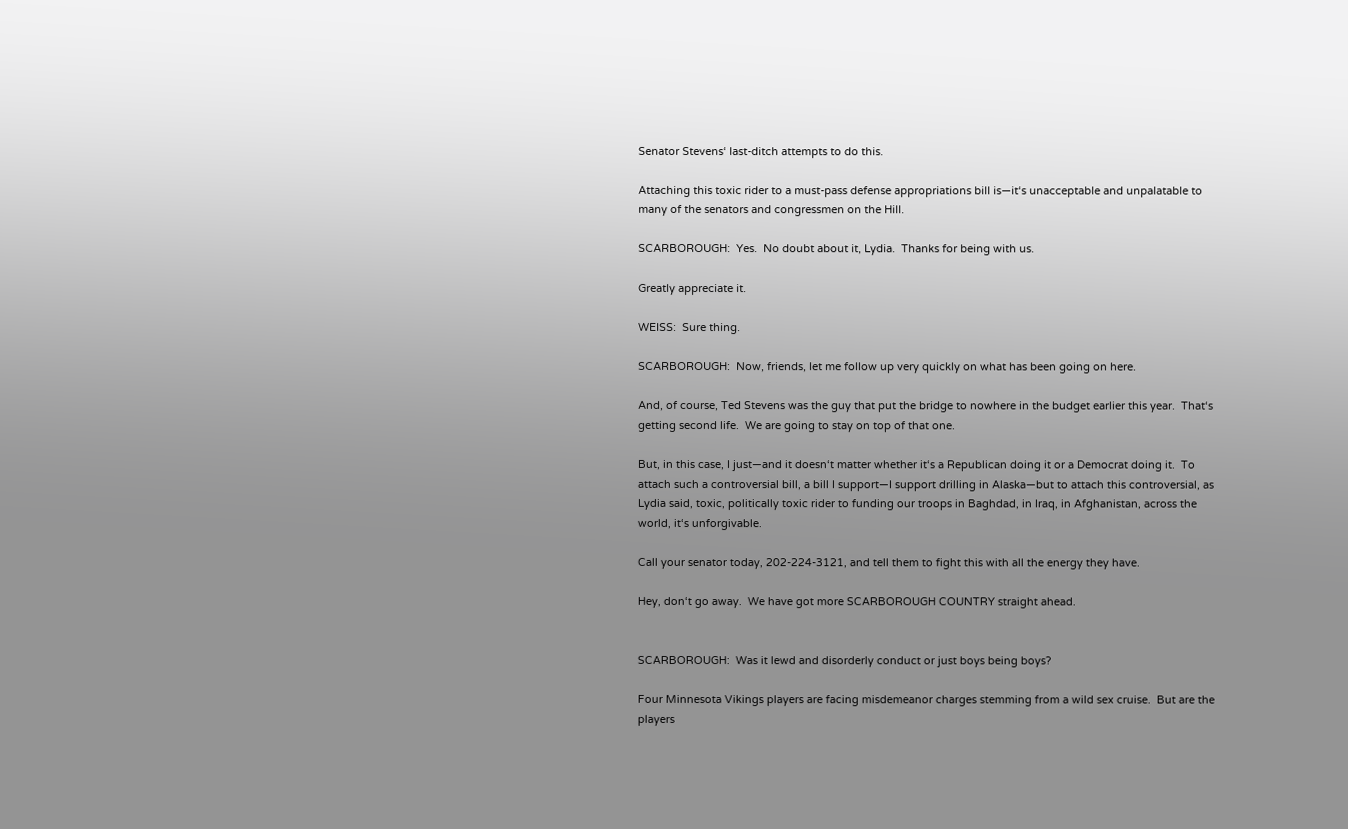Senator Stevens‘ last-ditch attempts to do this.

Attaching this toxic rider to a must-pass defense appropriations bill is—it‘s unacceptable and unpalatable to many of the senators and congressmen on the Hill.

SCARBOROUGH:  Yes.  No doubt about it, Lydia.  Thanks for being with us.

Greatly appreciate it.

WEISS:  Sure thing.

SCARBOROUGH:  Now, friends, let me follow up very quickly on what has been going on here.

And, of course, Ted Stevens was the guy that put the bridge to nowhere in the budget earlier this year.  That‘s getting second life.  We are going to stay on top of that one.

But, in this case, I just—and it doesn‘t matter whether it‘s a Republican doing it or a Democrat doing it.  To attach such a controversial bill, a bill I support—I support drilling in Alaska—but to attach this controversial, as Lydia said, toxic, politically toxic rider to funding our troops in Baghdad, in Iraq, in Afghanistan, across the world, it‘s unforgivable.

Call your senator today, 202-224-3121, and tell them to fight this with all the energy they have.

Hey, don‘t go away.  We have got more SCARBOROUGH COUNTRY straight ahead.


SCARBOROUGH:  Was it lewd and disorderly conduct or just boys being boys?

Four Minnesota Vikings players are facing misdemeanor charges stemming from a wild sex cruise.  But are the players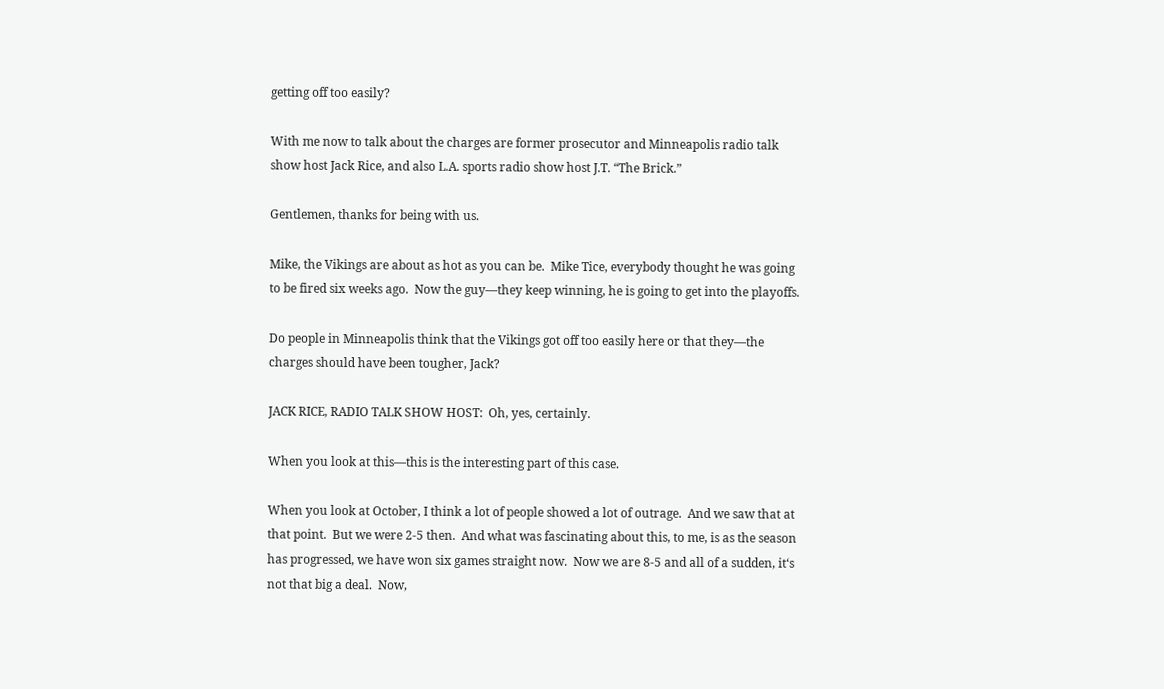getting off too easily?

With me now to talk about the charges are former prosecutor and Minneapolis radio talk show host Jack Rice, and also L.A. sports radio show host J.T. “The Brick.”

Gentlemen, thanks for being with us.

Mike, the Vikings are about as hot as you can be.  Mike Tice, everybody thought he was going to be fired six weeks ago.  Now the guy—they keep winning, he is going to get into the playoffs.

Do people in Minneapolis think that the Vikings got off too easily here or that they—the charges should have been tougher, Jack?

JACK RICE, RADIO TALK SHOW HOST:  Oh, yes, certainly.

When you look at this—this is the interesting part of this case.

When you look at October, I think a lot of people showed a lot of outrage.  And we saw that at that point.  But we were 2-5 then.  And what was fascinating about this, to me, is as the season has progressed, we have won six games straight now.  Now we are 8-5 and all of a sudden, it‘s not that big a deal.  Now,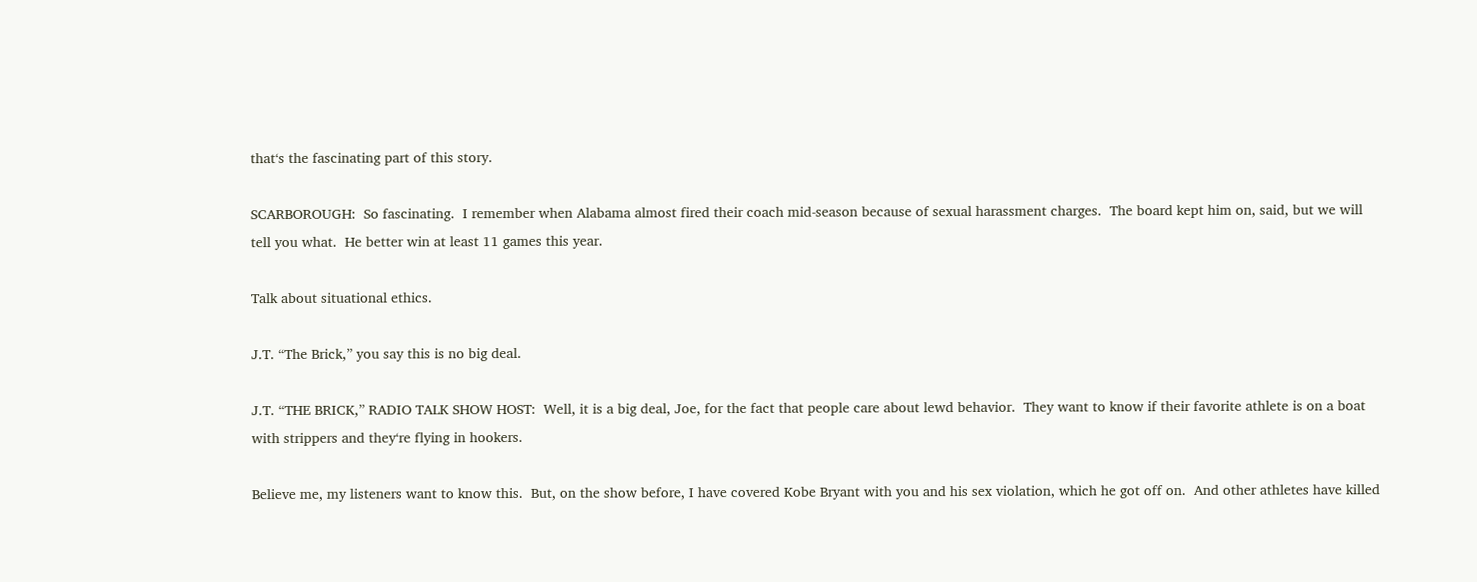that‘s the fascinating part of this story.

SCARBOROUGH:  So fascinating.  I remember when Alabama almost fired their coach mid-season because of sexual harassment charges.  The board kept him on, said, but we will tell you what.  He better win at least 11 games this year.

Talk about situational ethics.

J.T. “The Brick,” you say this is no big deal.

J.T. “THE BRICK,” RADIO TALK SHOW HOST:  Well, it is a big deal, Joe, for the fact that people care about lewd behavior.  They want to know if their favorite athlete is on a boat with strippers and they‘re flying in hookers.

Believe me, my listeners want to know this.  But, on the show before, I have covered Kobe Bryant with you and his sex violation, which he got off on.  And other athletes have killed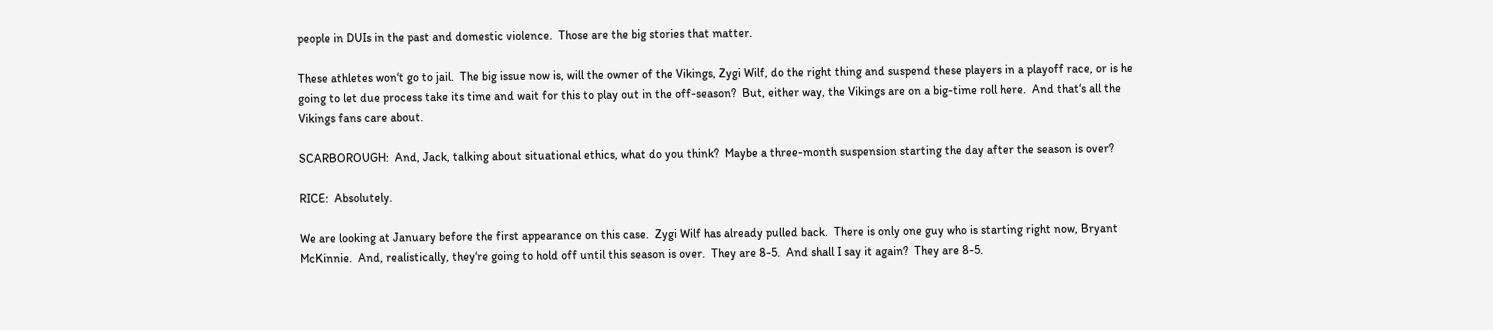people in DUIs in the past and domestic violence.  Those are the big stories that matter.

These athletes won‘t go to jail.  The big issue now is, will the owner of the Vikings, Zygi Wilf, do the right thing and suspend these players in a playoff race, or is he going to let due process take its time and wait for this to play out in the off-season?  But, either way, the Vikings are on a big-time roll here.  And that‘s all the Vikings fans care about.

SCARBOROUGH:  And, Jack, talking about situational ethics, what do you think?  Maybe a three-month suspension starting the day after the season is over?

RICE:  Absolutely.

We are looking at January before the first appearance on this case.  Zygi Wilf has already pulled back.  There is only one guy who is starting right now, Bryant McKinnie.  And, realistically, they‘re going to hold off until this season is over.  They are 8-5.  And shall I say it again?  They are 8-5.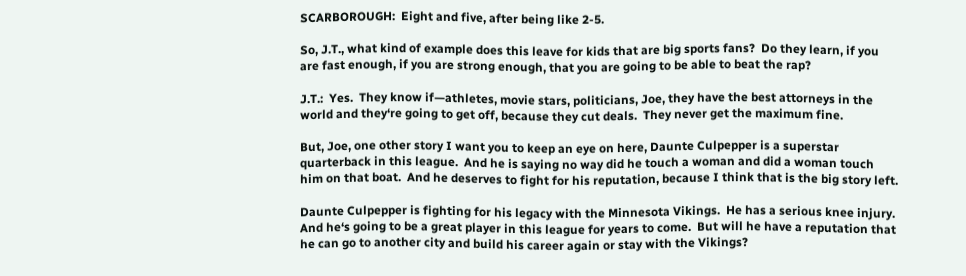SCARBOROUGH:  Eight and five, after being like 2-5.

So, J.T., what kind of example does this leave for kids that are big sports fans?  Do they learn, if you are fast enough, if you are strong enough, that you are going to be able to beat the rap?

J.T.:  Yes.  They know if—athletes, movie stars, politicians, Joe, they have the best attorneys in the world and they‘re going to get off, because they cut deals.  They never get the maximum fine.

But, Joe, one other story I want you to keep an eye on here, Daunte Culpepper is a superstar quarterback in this league.  And he is saying no way did he touch a woman and did a woman touch him on that boat.  And he deserves to fight for his reputation, because I think that is the big story left.

Daunte Culpepper is fighting for his legacy with the Minnesota Vikings.  He has a serious knee injury.  And he‘s going to be a great player in this league for years to come.  But will he have a reputation that he can go to another city and build his career again or stay with the Vikings?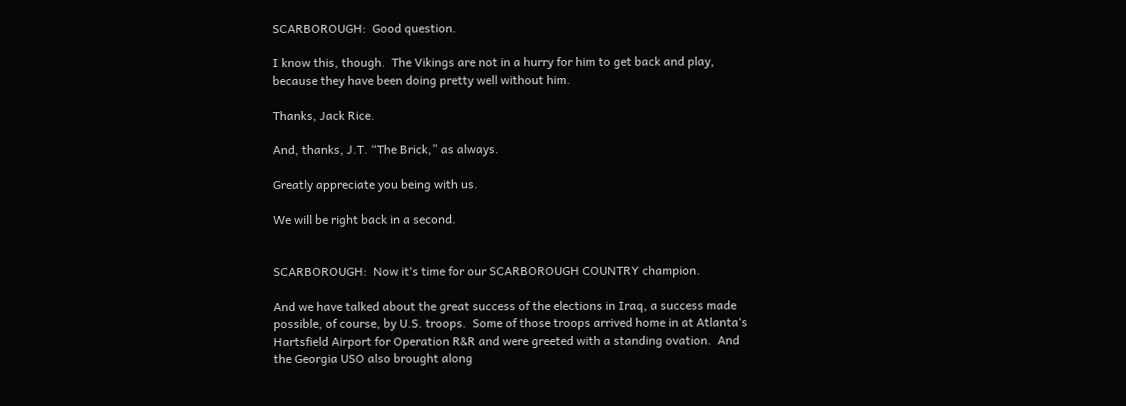SCARBOROUGH:  Good question.

I know this, though.  The Vikings are not in a hurry for him to get back and play, because they have been doing pretty well without him.

Thanks, Jack Rice.

And, thanks, J.T. “The Brick,” as always.

Greatly appreciate you being with us.

We will be right back in a second.


SCARBOROUGH:  Now it‘s time for our SCARBOROUGH COUNTRY champion.

And we have talked about the great success of the elections in Iraq, a success made possible, of course, by U.S. troops.  Some of those troops arrived home in at Atlanta‘s Hartsfield Airport for Operation R&R and were greeted with a standing ovation.  And the Georgia USO also brought along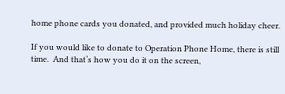home phone cards you donated, and provided much holiday cheer.

If you would like to donate to Operation Phone Home, there is still time.  And that‘s how you do it on the screen,